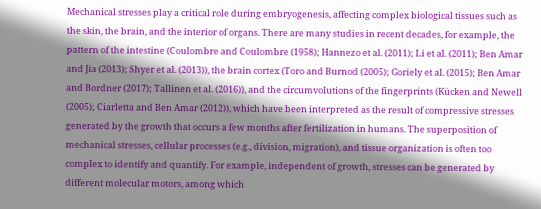Mechanical stresses play a critical role during embryogenesis, affecting complex biological tissues such as the skin, the brain, and the interior of organs. There are many studies in recent decades, for example, the pattern of the intestine (Coulombre and Coulombre (1958); Hannezo et al. (2011); Li et al. (2011); Ben Amar and Jia (2013); Shyer et al. (2013)), the brain cortex (Toro and Burnod (2005); Goriely et al. (2015); Ben Amar and Bordner (2017); Tallinen et al. (2016)), and the circumvolutions of the fingerprints (Kücken and Newell (2005); Ciarletta and Ben Amar (2012)), which have been interpreted as the result of compressive stresses generated by the growth that occurs a few months after fertilization in humans. The superposition of mechanical stresses, cellular processes (e.g., division, migration), and tissue organization is often too complex to identify and quantify. For example, independent of growth, stresses can be generated by different molecular motors, among which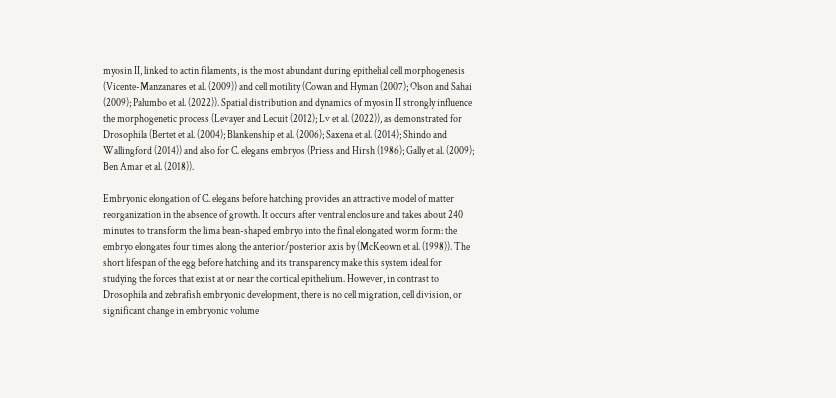myosin II, linked to actin filaments, is the most abundant during epithelial cell morphogenesis (Vicente-Manzanares et al. (2009)) and cell motility (Cowan and Hyman (2007); Olson and Sahai (2009); Palumbo et al. (2022)). Spatial distribution and dynamics of myosin II strongly influence the morphogenetic process (Levayer and Lecuit (2012); Lv et al. (2022)), as demonstrated for Drosophila (Bertet et al. (2004); Blankenship et al. (2006); Saxena et al. (2014); Shindo and Wallingford (2014)) and also for C. elegans embryos (Priess and Hirsh (1986); Gally et al. (2009); Ben Amar et al. (2018)).

Embryonic elongation of C. elegans before hatching provides an attractive model of matter reorganization in the absence of growth. It occurs after ventral enclosure and takes about 240 minutes to transform the lima bean-shaped embryo into the final elongated worm form: the embryo elongates four times along the anterior/posterior axis by (McKeown et al. (1998)). The short lifespan of the egg before hatching and its transparency make this system ideal for studying the forces that exist at or near the cortical epithelium. However, in contrast to Drosophila and zebrafish embryonic development, there is no cell migration, cell division, or significant change in embryonic volume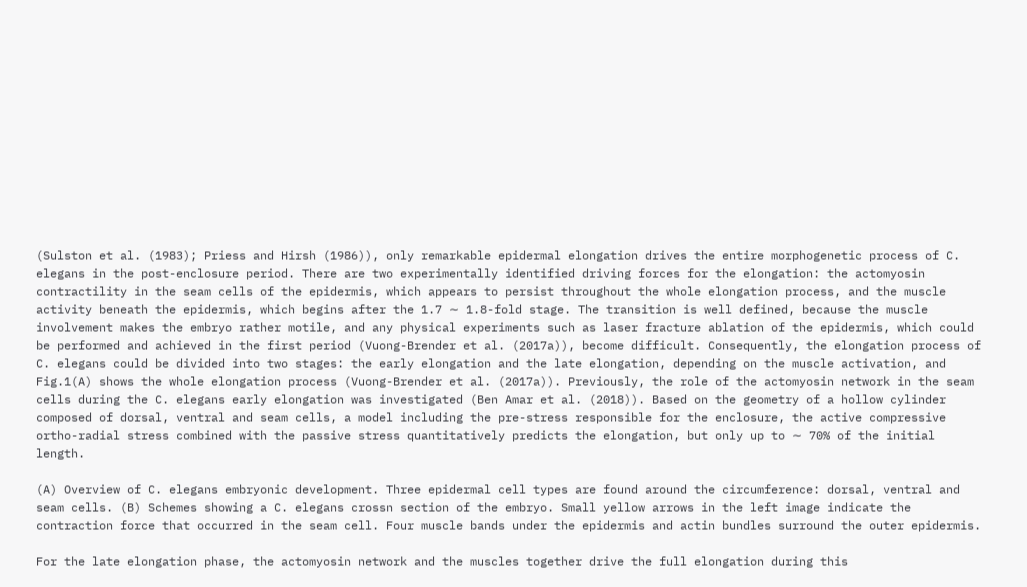(Sulston et al. (1983); Priess and Hirsh (1986)), only remarkable epidermal elongation drives the entire morphogenetic process of C. elegans in the post-enclosure period. There are two experimentally identified driving forces for the elongation: the actomyosin contractility in the seam cells of the epidermis, which appears to persist throughout the whole elongation process, and the muscle activity beneath the epidermis, which begins after the 1.7 ∼ 1.8-fold stage. The transition is well defined, because the muscle involvement makes the embryo rather motile, and any physical experiments such as laser fracture ablation of the epidermis, which could be performed and achieved in the first period (Vuong-Brender et al. (2017a)), become difficult. Consequently, the elongation process of C. elegans could be divided into two stages: the early elongation and the late elongation, depending on the muscle activation, and Fig.1(A) shows the whole elongation process (Vuong-Brender et al. (2017a)). Previously, the role of the actomyosin network in the seam cells during the C. elegans early elongation was investigated (Ben Amar et al. (2018)). Based on the geometry of a hollow cylinder composed of dorsal, ventral and seam cells, a model including the pre-stress responsible for the enclosure, the active compressive ortho-radial stress combined with the passive stress quantitatively predicts the elongation, but only up to ∼ 70% of the initial length.

(A) Overview of C. elegans embryonic development. Three epidermal cell types are found around the circumference: dorsal, ventral and seam cells. (B) Schemes showing a C. elegans crossn section of the embryo. Small yellow arrows in the left image indicate the contraction force that occurred in the seam cell. Four muscle bands under the epidermis and actin bundles surround the outer epidermis.

For the late elongation phase, the actomyosin network and the muscles together drive the full elongation during this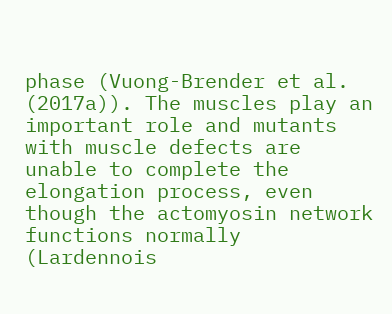phase (Vuong-Brender et al. (2017a)). The muscles play an important role and mutants with muscle defects are unable to complete the elongation process, even though the actomyosin network functions normally (Lardennois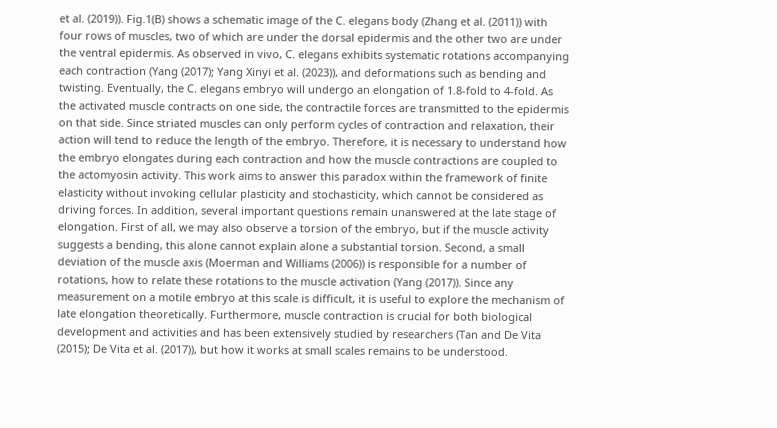et al. (2019)). Fig.1(B) shows a schematic image of the C. elegans body (Zhang et al. (2011)) with four rows of muscles, two of which are under the dorsal epidermis and the other two are under the ventral epidermis. As observed in vivo, C. elegans exhibits systematic rotations accompanying each contraction (Yang (2017); Yang Xinyi et al. (2023)), and deformations such as bending and twisting. Eventually, the C. elegans embryo will undergo an elongation of 1.8-fold to 4-fold. As the activated muscle contracts on one side, the contractile forces are transmitted to the epidermis on that side. Since striated muscles can only perform cycles of contraction and relaxation, their action will tend to reduce the length of the embryo. Therefore, it is necessary to understand how the embryo elongates during each contraction and how the muscle contractions are coupled to the actomyosin activity. This work aims to answer this paradox within the framework of finite elasticity without invoking cellular plasticity and stochasticity, which cannot be considered as driving forces. In addition, several important questions remain unanswered at the late stage of elongation. First of all, we may also observe a torsion of the embryo, but if the muscle activity suggests a bending, this alone cannot explain alone a substantial torsion. Second, a small deviation of the muscle axis (Moerman and Williams (2006)) is responsible for a number of rotations, how to relate these rotations to the muscle activation (Yang (2017)). Since any measurement on a motile embryo at this scale is difficult, it is useful to explore the mechanism of late elongation theoretically. Furthermore, muscle contraction is crucial for both biological development and activities and has been extensively studied by researchers (Tan and De Vita (2015); De Vita et al. (2017)), but how it works at small scales remains to be understood.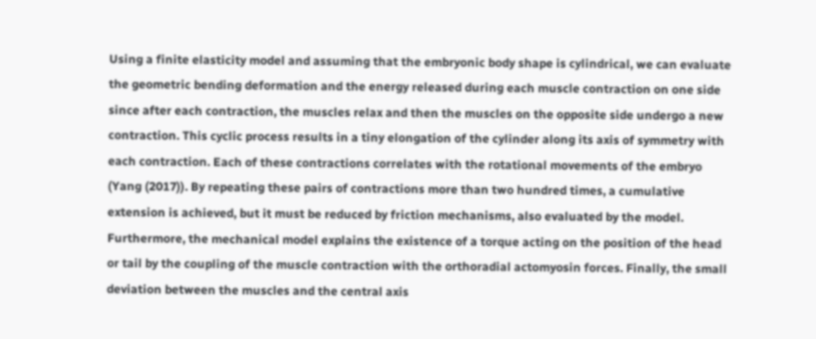Using a finite elasticity model and assuming that the embryonic body shape is cylindrical, we can evaluate the geometric bending deformation and the energy released during each muscle contraction on one side since after each contraction, the muscles relax and then the muscles on the opposite side undergo a new contraction. This cyclic process results in a tiny elongation of the cylinder along its axis of symmetry with each contraction. Each of these contractions correlates with the rotational movements of the embryo (Yang (2017)). By repeating these pairs of contractions more than two hundred times, a cumulative extension is achieved, but it must be reduced by friction mechanisms, also evaluated by the model. Furthermore, the mechanical model explains the existence of a torque acting on the position of the head or tail by the coupling of the muscle contraction with the orthoradial actomyosin forces. Finally, the small deviation between the muscles and the central axis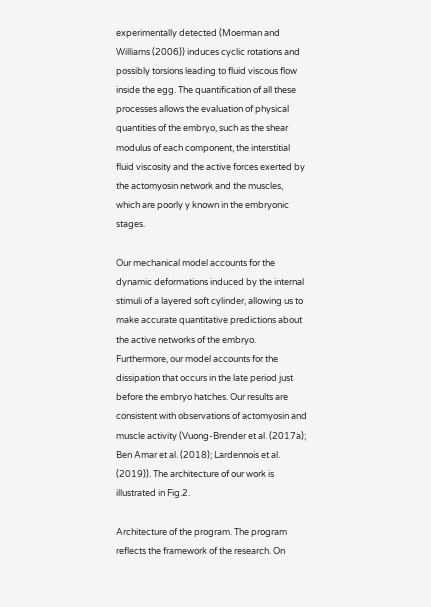experimentally detected (Moerman and Williams (2006)) induces cyclic rotations and possibly torsions leading to fluid viscous flow inside the egg. The quantification of all these processes allows the evaluation of physical quantities of the embryo, such as the shear modulus of each component, the interstitial fluid viscosity and the active forces exerted by the actomyosin network and the muscles, which are poorly y known in the embryonic stages.

Our mechanical model accounts for the dynamic deformations induced by the internal stimuli of a layered soft cylinder, allowing us to make accurate quantitative predictions about the active networks of the embryo. Furthermore, our model accounts for the dissipation that occurs in the late period just before the embryo hatches. Our results are consistent with observations of actomyosin and muscle activity (Vuong-Brender et al. (2017a); Ben Amar et al. (2018); Lardennois et al. (2019)). The architecture of our work is illustrated in Fig.2.

Architecture of the program. The program reflects the framework of the research. On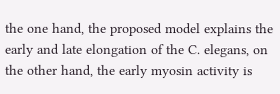the one hand, the proposed model explains the early and late elongation of the C. elegans, on the other hand, the early myosin activity is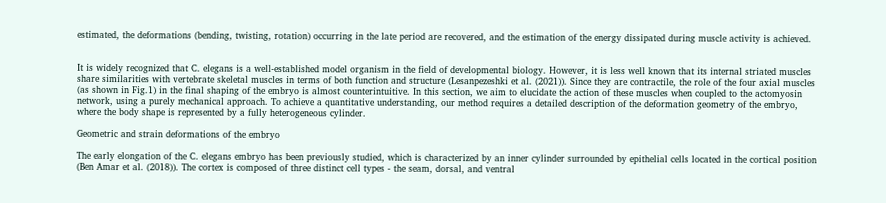estimated, the deformations (bending, twisting, rotation) occurring in the late period are recovered, and the estimation of the energy dissipated during muscle activity is achieved.


It is widely recognized that C. elegans is a well-established model organism in the field of developmental biology. However, it is less well known that its internal striated muscles share similarities with vertebrate skeletal muscles in terms of both function and structure (Lesanpezeshki et al. (2021)). Since they are contractile, the role of the four axial muscles (as shown in Fig.1) in the final shaping of the embryo is almost counterintuitive. In this section, we aim to elucidate the action of these muscles when coupled to the actomyosin network, using a purely mechanical approach. To achieve a quantitative understanding, our method requires a detailed description of the deformation geometry of the embryo, where the body shape is represented by a fully heterogeneous cylinder.

Geometric and strain deformations of the embryo

The early elongation of the C. elegans embryo has been previously studied, which is characterized by an inner cylinder surrounded by epithelial cells located in the cortical position (Ben Amar et al. (2018)). The cortex is composed of three distinct cell types - the seam, dorsal, and ventral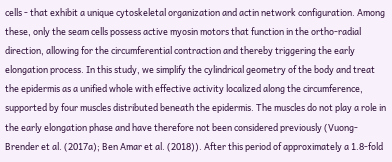cells - that exhibit a unique cytoskeletal organization and actin network configuration. Among these, only the seam cells possess active myosin motors that function in the ortho-radial direction, allowing for the circumferential contraction and thereby triggering the early elongation process. In this study, we simplify the cylindrical geometry of the body and treat the epidermis as a unified whole with effective activity localized along the circumference, supported by four muscles distributed beneath the epidermis. The muscles do not play a role in the early elongation phase and have therefore not been considered previously (Vuong-Brender et al. (2017a); Ben Amar et al. (2018)). After this period of approximately a 1.8-fold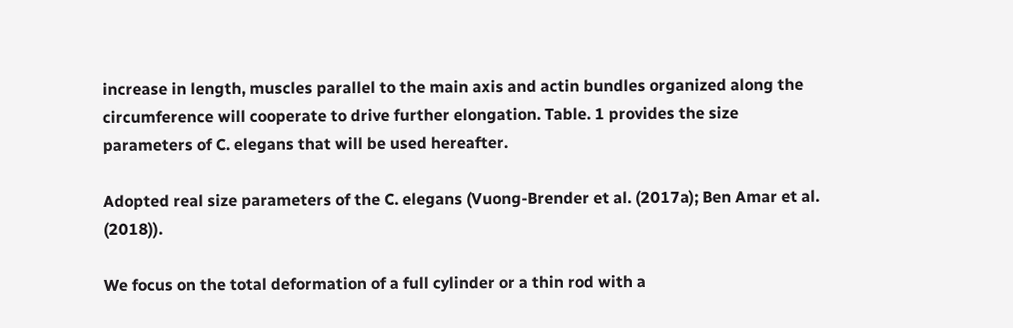increase in length, muscles parallel to the main axis and actin bundles organized along the circumference will cooperate to drive further elongation. Table. 1 provides the size parameters of C. elegans that will be used hereafter.

Adopted real size parameters of the C. elegans (Vuong-Brender et al. (2017a); Ben Amar et al. (2018)).

We focus on the total deformation of a full cylinder or a thin rod with a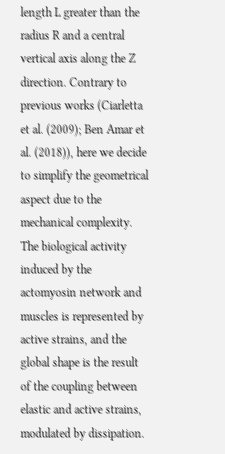length L greater than the radius R and a central vertical axis along the Z direction. Contrary to previous works (Ciarletta et al. (2009); Ben Amar et al. (2018)), here we decide to simplify the geometrical aspect due to the mechanical complexity. The biological activity induced by the actomyosin network and muscles is represented by active strains, and the global shape is the result of the coupling between elastic and active strains, modulated by dissipation.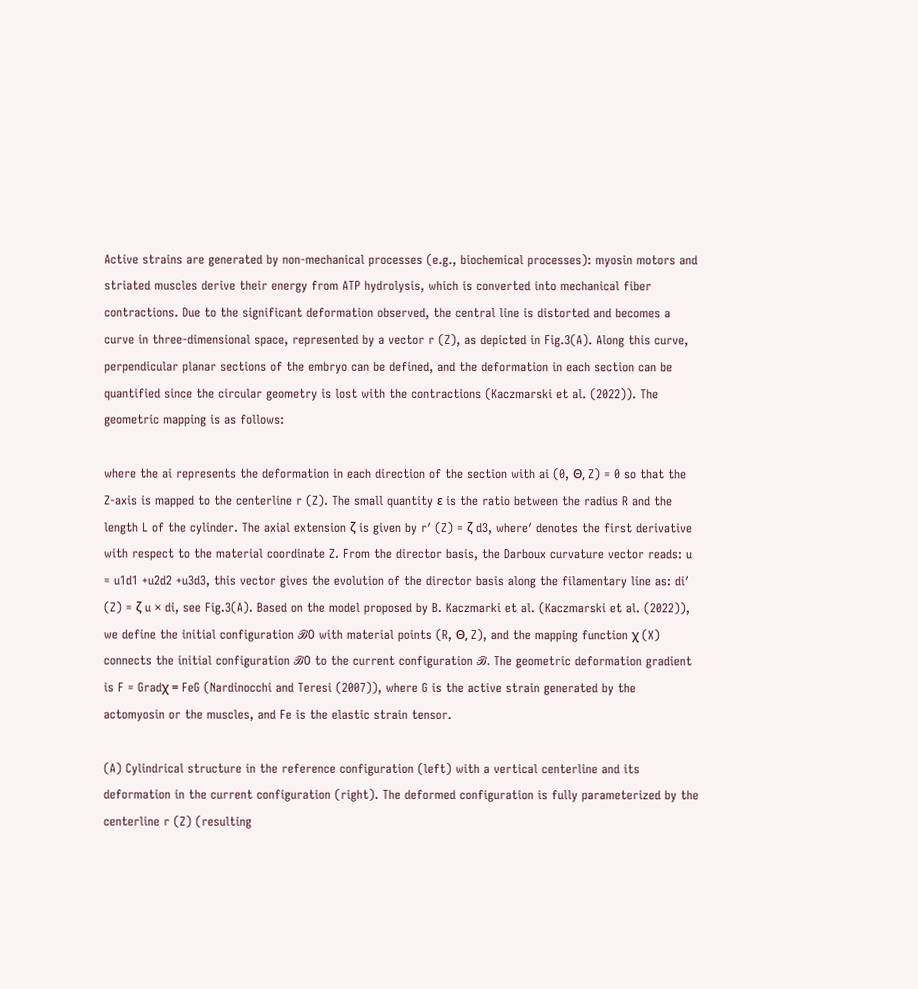Active strains are generated by non-mechanical processes (e.g., biochemical processes): myosin motors and striated muscles derive their energy from ATP hydrolysis, which is converted into mechanical fiber contractions. Due to the significant deformation observed, the central line is distorted and becomes a curve in three-dimensional space, represented by a vector r (Z), as depicted in Fig.3(A). Along this curve, perpendicular planar sections of the embryo can be defined, and the deformation in each section can be quantified since the circular geometry is lost with the contractions (Kaczmarski et al. (2022)). The geometric mapping is as follows:

where the ai represents the deformation in each direction of the section with ai (0, Θ, Z) = 0 so that the Z-axis is mapped to the centerline r (Z). The small quantity ε is the ratio between the radius R and the length L of the cylinder. The axial extension ζ is given by r′ (Z) = ζ d3, where′ denotes the first derivative with respect to the material coordinate Z. From the director basis, the Darboux curvature vector reads: u = u1d1 +u2d2 +u3d3, this vector gives the evolution of the director basis along the filamentary line as: di′ (Z) = ζ u × di, see Fig.3(A). Based on the model proposed by B. Kaczmarki et al. (Kaczmarski et al. (2022)), we define the initial configuration ℬ0 with material points (R, Θ, Z), and the mapping function χ (X) connects the initial configuration ℬ0 to the current configuration ℬ. The geometric deformation gradient is F = Gradχ = FeG (Nardinocchi and Teresi (2007)), where G is the active strain generated by the actomyosin or the muscles, and Fe is the elastic strain tensor.

(A) Cylindrical structure in the reference configuration (left) with a vertical centerline and its deformation in the current configuration (right). The deformed configuration is fully parameterized by the centerline r (Z) (resulting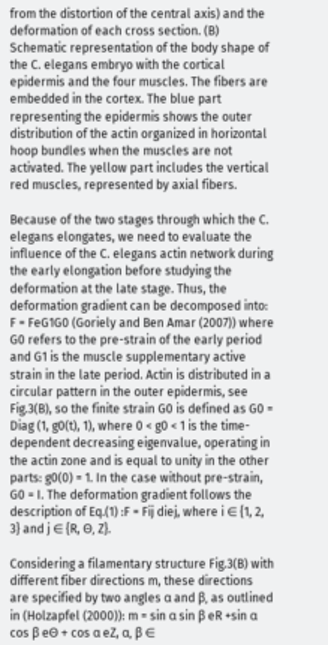from the distortion of the central axis) and the deformation of each cross section. (B) Schematic representation of the body shape of the C. elegans embryo with the cortical epidermis and the four muscles. The fibers are embedded in the cortex. The blue part representing the epidermis shows the outer distribution of the actin organized in horizontal hoop bundles when the muscles are not activated. The yellow part includes the vertical red muscles, represented by axial fibers.

Because of the two stages through which the C. elegans elongates, we need to evaluate the influence of the C. elegans actin network during the early elongation before studying the deformation at the late stage. Thus, the deformation gradient can be decomposed into: F = FeG1G0 (Goriely and Ben Amar (2007)) where G0 refers to the pre-strain of the early period and G1 is the muscle supplementary active strain in the late period. Actin is distributed in a circular pattern in the outer epidermis, see Fig.3(B), so the finite strain G0 is defined as G0 = Diag (1, g0(t), 1), where 0 < g0 < 1 is the time-dependent decreasing eigenvalue, operating in the actin zone and is equal to unity in the other parts: g0(0) = 1. In the case without pre-strain, G0 = I. The deformation gradient follows the description of Eq.(1) :F = Fij diej, where i ∈ {1, 2, 3} and j ∈ {R, Θ, Z}.

Considering a filamentary structure Fig.3(B) with different fiber directions m, these directions are specified by two angles α and β, as outlined in (Holzapfel (2000)): m = sin α sin β eR +sin α cos β eΘ + cos α eZ, α, β ∈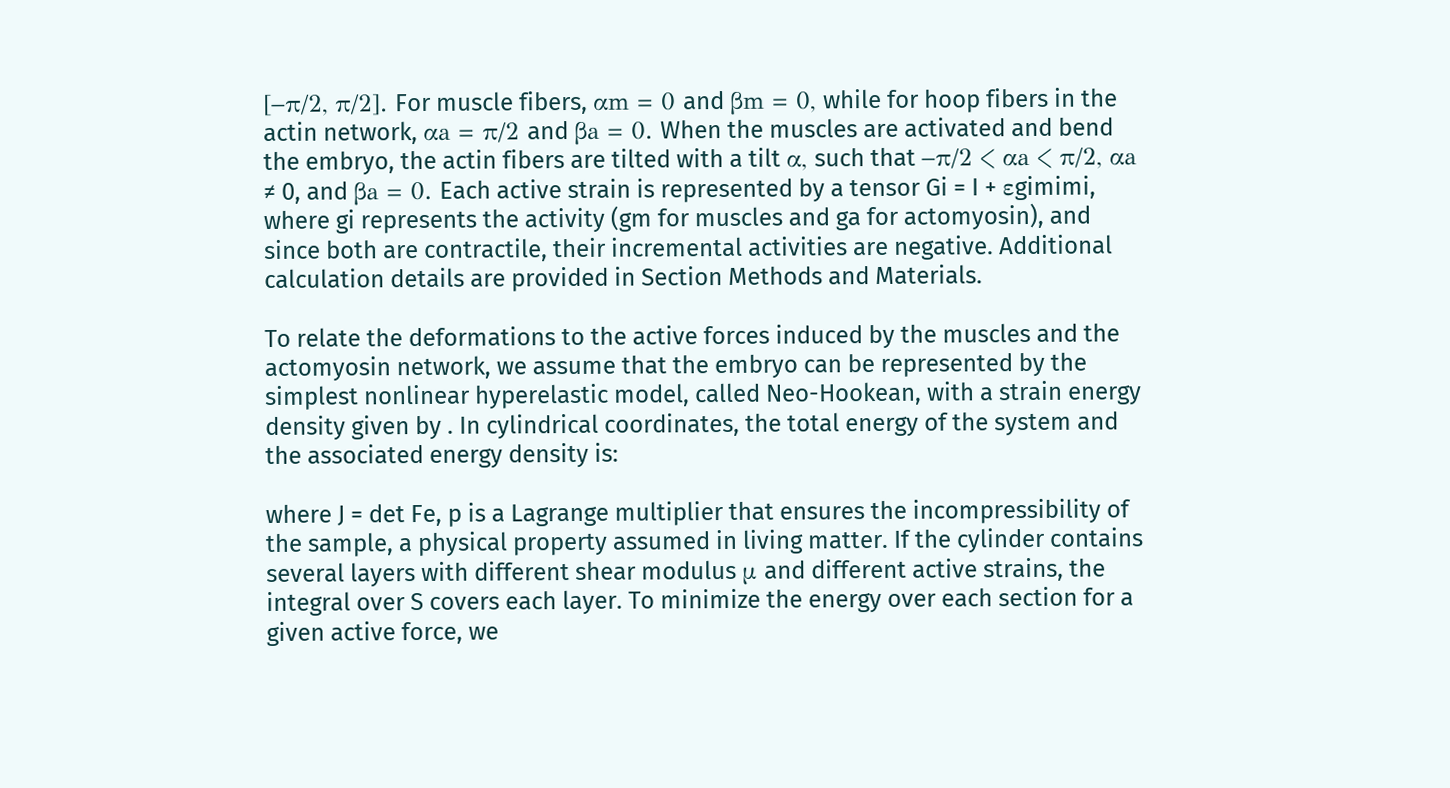[−π/2, π/2]. For muscle fibers, αm = 0 and βm = 0, while for hoop fibers in the actin network, αa = π/2 and βa = 0. When the muscles are activated and bend the embryo, the actin fibers are tilted with a tilt α, such that −π/2 < αa < π/2, αa ≠ 0, and βa = 0. Each active strain is represented by a tensor Gi = I + εgimimi, where gi represents the activity (gm for muscles and ga for actomyosin), and since both are contractile, their incremental activities are negative. Additional calculation details are provided in Section Methods and Materials.

To relate the deformations to the active forces induced by the muscles and the actomyosin network, we assume that the embryo can be represented by the simplest nonlinear hyperelastic model, called Neo-Hookean, with a strain energy density given by . In cylindrical coordinates, the total energy of the system and the associated energy density is:

where J = det Fe, p is a Lagrange multiplier that ensures the incompressibility of the sample, a physical property assumed in living matter. If the cylinder contains several layers with different shear modulus μ and different active strains, the integral over S covers each layer. To minimize the energy over each section for a given active force, we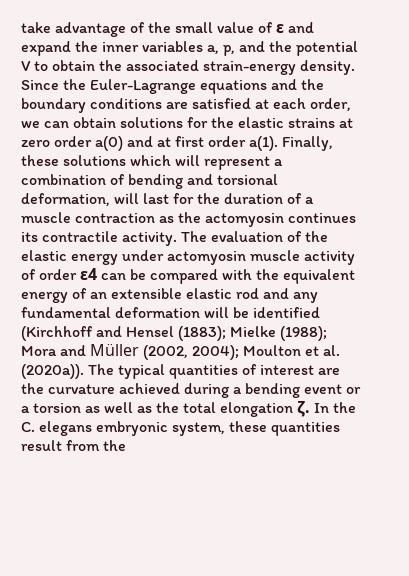take advantage of the small value of ε and expand the inner variables a, p, and the potential V to obtain the associated strain-energy density. Since the Euler-Lagrange equations and the boundary conditions are satisfied at each order, we can obtain solutions for the elastic strains at zero order a(0) and at first order a(1). Finally, these solutions which will represent a combination of bending and torsional deformation, will last for the duration of a muscle contraction as the actomyosin continues its contractile activity. The evaluation of the elastic energy under actomyosin muscle activity of order ε4 can be compared with the equivalent energy of an extensible elastic rod and any fundamental deformation will be identified (Kirchhoff and Hensel (1883); Mielke (1988); Mora and Müller (2002, 2004); Moulton et al. (2020a)). The typical quantities of interest are the curvature achieved during a bending event or a torsion as well as the total elongation ζ. In the C. elegans embryonic system, these quantities result from the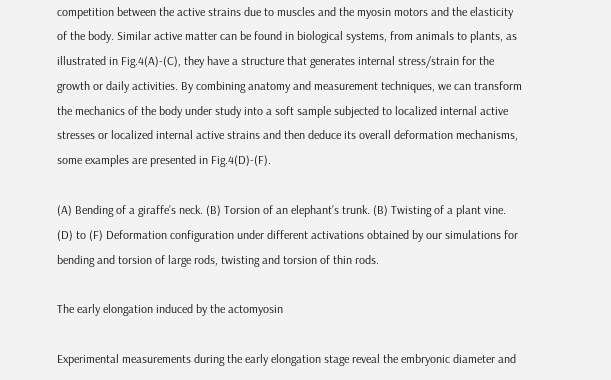competition between the active strains due to muscles and the myosin motors and the elasticity of the body. Similar active matter can be found in biological systems, from animals to plants, as illustrated in Fig.4(A)-(C), they have a structure that generates internal stress/strain for the growth or daily activities. By combining anatomy and measurement techniques, we can transform the mechanics of the body under study into a soft sample subjected to localized internal active stresses or localized internal active strains and then deduce its overall deformation mechanisms, some examples are presented in Fig.4(D)-(F).

(A) Bending of a giraffe’s neck. (B) Torsion of an elephant’s trunk. (B) Twisting of a plant vine. (D) to (F) Deformation configuration under different activations obtained by our simulations for bending and torsion of large rods, twisting and torsion of thin rods.

The early elongation induced by the actomyosin

Experimental measurements during the early elongation stage reveal the embryonic diameter and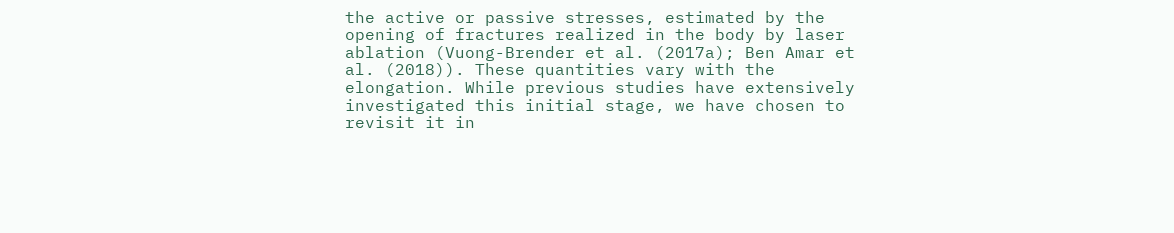the active or passive stresses, estimated by the opening of fractures realized in the body by laser ablation (Vuong-Brender et al. (2017a); Ben Amar et al. (2018)). These quantities vary with the elongation. While previous studies have extensively investigated this initial stage, we have chosen to revisit it in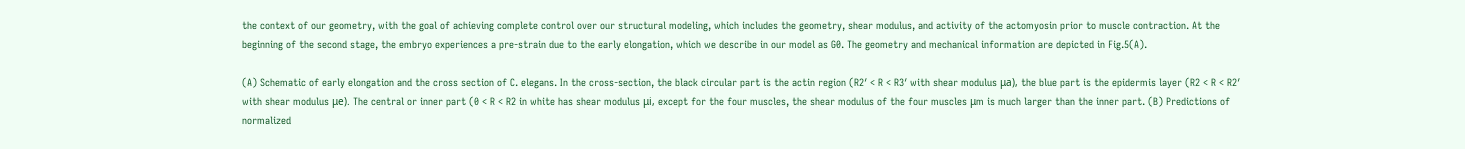the context of our geometry, with the goal of achieving complete control over our structural modeling, which includes the geometry, shear modulus, and activity of the actomyosin prior to muscle contraction. At the beginning of the second stage, the embryo experiences a pre-strain due to the early elongation, which we describe in our model as G0. The geometry and mechanical information are depicted in Fig.5(A).

(A) Schematic of early elongation and the cross section of C. elegans. In the cross-section, the black circular part is the actin region (R2′ < R < R3′ with shear modulus μa), the blue part is the epidermis layer (R2 < R < R2′ with shear modulus μe). The central or inner part (0 < R < R2 in white has shear modulus μi, except for the four muscles, the shear modulus of the four muscles μm is much larger than the inner part. (B) Predictions of normalized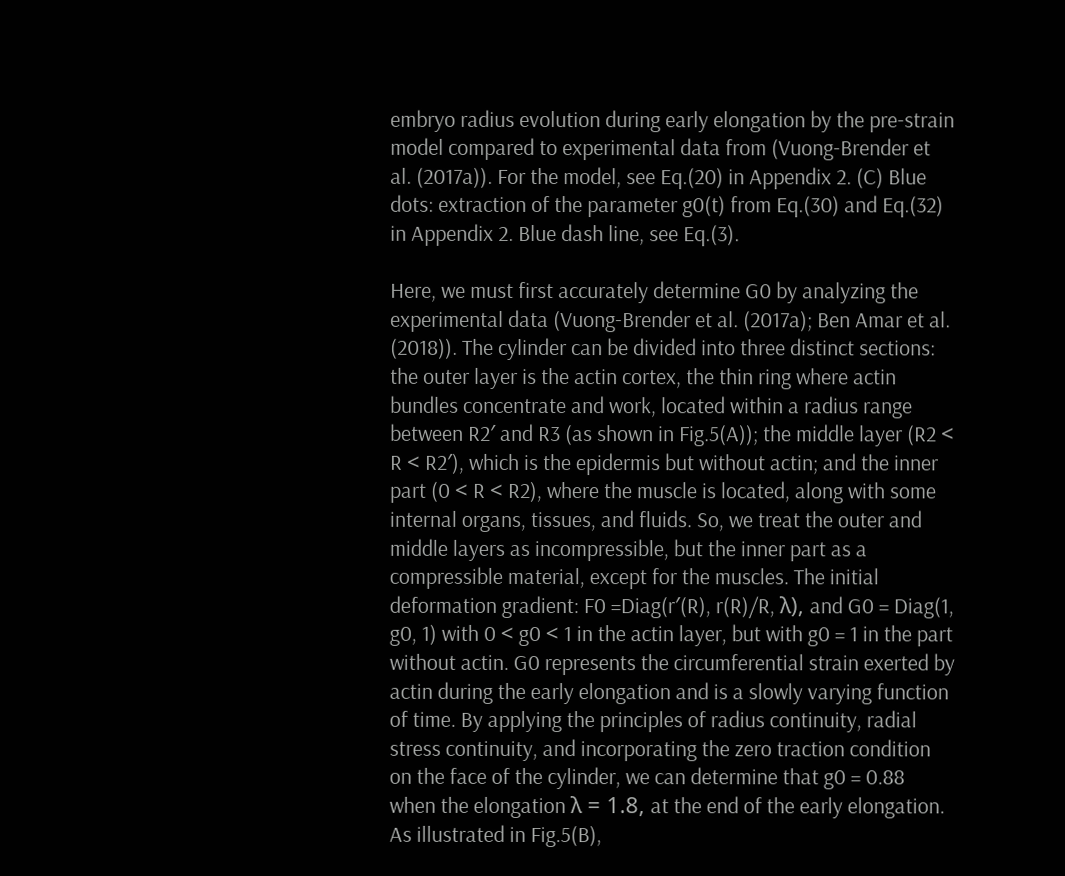embryo radius evolution during early elongation by the pre-strain model compared to experimental data from (Vuong-Brender et al. (2017a)). For the model, see Eq.(20) in Appendix 2. (C) Blue dots: extraction of the parameter g0(t) from Eq.(30) and Eq.(32) in Appendix 2. Blue dash line, see Eq.(3).

Here, we must first accurately determine G0 by analyzing the experimental data (Vuong-Brender et al. (2017a); Ben Amar et al. (2018)). The cylinder can be divided into three distinct sections: the outer layer is the actin cortex, the thin ring where actin bundles concentrate and work, located within a radius range between R2′ and R3 (as shown in Fig.5(A)); the middle layer (R2 < R < R2′), which is the epidermis but without actin; and the inner part (0 < R < R2), where the muscle is located, along with some internal organs, tissues, and fluids. So, we treat the outer and middle layers as incompressible, but the inner part as a compressible material, except for the muscles. The initial deformation gradient: F0 =Diag(r′(R), r(R)/R, λ), and G0 = Diag(1, g0, 1) with 0 < g0 < 1 in the actin layer, but with g0 = 1 in the part without actin. G0 represents the circumferential strain exerted by actin during the early elongation and is a slowly varying function of time. By applying the principles of radius continuity, radial stress continuity, and incorporating the zero traction condition on the face of the cylinder, we can determine that g0 = 0.88 when the elongation λ = 1.8, at the end of the early elongation. As illustrated in Fig.5(B),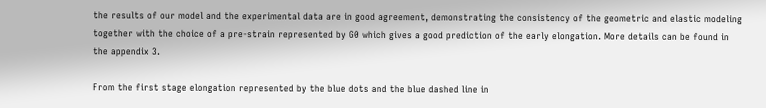the results of our model and the experimental data are in good agreement, demonstrating the consistency of the geometric and elastic modeling together with the choice of a pre-strain represented by G0 which gives a good prediction of the early elongation. More details can be found in the appendix 3.

From the first stage elongation represented by the blue dots and the blue dashed line in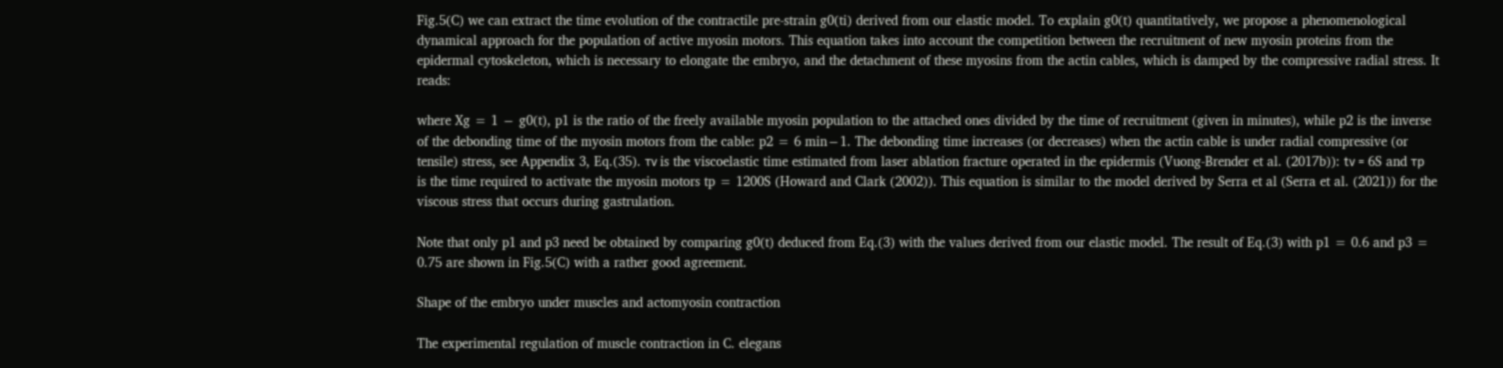Fig.5(C) we can extract the time evolution of the contractile pre-strain g0(ti) derived from our elastic model. To explain g0(t) quantitatively, we propose a phenomenological dynamical approach for the population of active myosin motors. This equation takes into account the competition between the recruitment of new myosin proteins from the epidermal cytoskeleton, which is necessary to elongate the embryo, and the detachment of these myosins from the actin cables, which is damped by the compressive radial stress. It reads:

where Xg = 1 − g0(t), p1 is the ratio of the freely available myosin population to the attached ones divided by the time of recruitment (given in minutes), while p2 is the inverse of the debonding time of the myosin motors from the cable: p2 = 6 min−1. The debonding time increases (or decreases) when the actin cable is under radial compressive (or tensile) stress, see Appendix 3, Eq.(35). τν is the viscoelastic time estimated from laser ablation fracture operated in the epidermis (Vuong-Brender et al. (2017b)): tν = 6S and τp is the time required to activate the myosin motors tp = 1200S (Howard and Clark (2002)). This equation is similar to the model derived by Serra et al (Serra et al. (2021)) for the viscous stress that occurs during gastrulation.

Note that only p1 and p3 need be obtained by comparing g0(t) deduced from Eq.(3) with the values derived from our elastic model. The result of Eq.(3) with p1 = 0.6 and p3 = 0.75 are shown in Fig.5(C) with a rather good agreement.

Shape of the embryo under muscles and actomyosin contraction

The experimental regulation of muscle contraction in C. elegans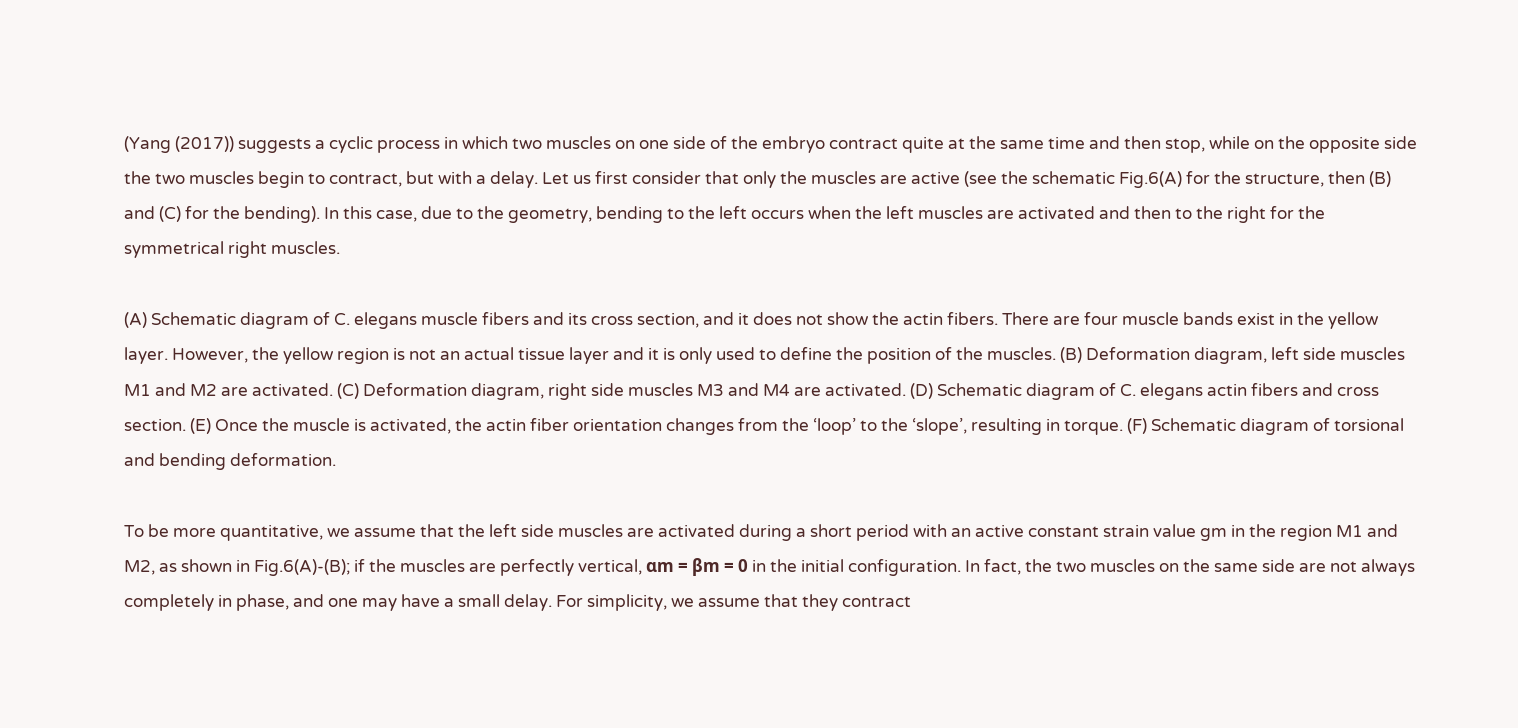(Yang (2017)) suggests a cyclic process in which two muscles on one side of the embryo contract quite at the same time and then stop, while on the opposite side the two muscles begin to contract, but with a delay. Let us first consider that only the muscles are active (see the schematic Fig.6(A) for the structure, then (B) and (C) for the bending). In this case, due to the geometry, bending to the left occurs when the left muscles are activated and then to the right for the symmetrical right muscles.

(A) Schematic diagram of C. elegans muscle fibers and its cross section, and it does not show the actin fibers. There are four muscle bands exist in the yellow layer. However, the yellow region is not an actual tissue layer and it is only used to define the position of the muscles. (B) Deformation diagram, left side muscles M1 and M2 are activated. (C) Deformation diagram, right side muscles M3 and M4 are activated. (D) Schematic diagram of C. elegans actin fibers and cross section. (E) Once the muscle is activated, the actin fiber orientation changes from the ‘loop’ to the ‘slope’, resulting in torque. (F) Schematic diagram of torsional and bending deformation.

To be more quantitative, we assume that the left side muscles are activated during a short period with an active constant strain value gm in the region M1 and M2, as shown in Fig.6(A)-(B); if the muscles are perfectly vertical, αm = βm = 0 in the initial configuration. In fact, the two muscles on the same side are not always completely in phase, and one may have a small delay. For simplicity, we assume that they contract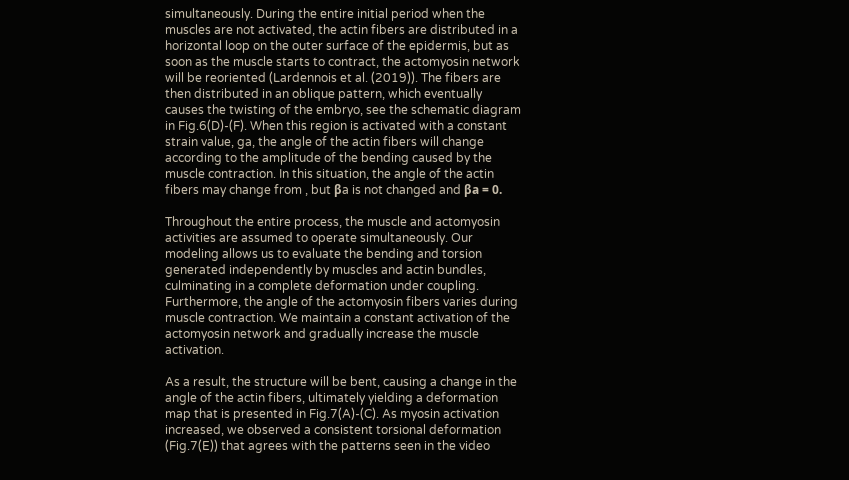simultaneously. During the entire initial period when the muscles are not activated, the actin fibers are distributed in a horizontal loop on the outer surface of the epidermis, but as soon as the muscle starts to contract, the actomyosin network will be reoriented (Lardennois et al. (2019)). The fibers are then distributed in an oblique pattern, which eventually causes the twisting of the embryo, see the schematic diagram in Fig.6(D)-(F). When this region is activated with a constant strain value, ga, the angle of the actin fibers will change according to the amplitude of the bending caused by the muscle contraction. In this situation, the angle of the actin fibers may change from , but βa is not changed and βa = 0.

Throughout the entire process, the muscle and actomyosin activities are assumed to operate simultaneously. Our modeling allows us to evaluate the bending and torsion generated independently by muscles and actin bundles, culminating in a complete deformation under coupling. Furthermore, the angle of the actomyosin fibers varies during muscle contraction. We maintain a constant activation of the actomyosin network and gradually increase the muscle activation.

As a result, the structure will be bent, causing a change in the angle of the actin fibers, ultimately yielding a deformation map that is presented in Fig.7(A)-(C). As myosin activation increased, we observed a consistent torsional deformation (Fig.7(E)) that agrees with the patterns seen in the video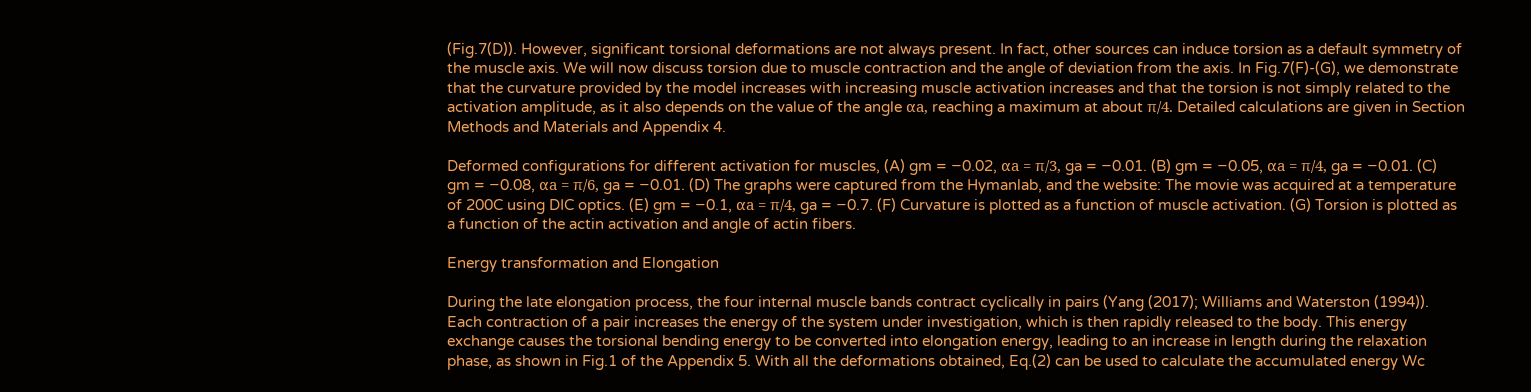(Fig.7(D)). However, significant torsional deformations are not always present. In fact, other sources can induce torsion as a default symmetry of the muscle axis. We will now discuss torsion due to muscle contraction and the angle of deviation from the axis. In Fig.7(F)-(G), we demonstrate that the curvature provided by the model increases with increasing muscle activation increases and that the torsion is not simply related to the activation amplitude, as it also depends on the value of the angle αa, reaching a maximum at about π/4. Detailed calculations are given in Section Methods and Materials and Appendix 4.

Deformed configurations for different activation for muscles, (A) gm = −0.02, αa = π/3, ga = −0.01. (B) gm = −0.05, αa = π/4, ga = −0.01. (C) gm = −0.08, αa = π/6, ga = −0.01. (D) The graphs were captured from the Hymanlab, and the website: The movie was acquired at a temperature of 200C using DIC optics. (E) gm = −0.1, αa = π/4, ga = −0.7. (F) Curvature is plotted as a function of muscle activation. (G) Torsion is plotted as a function of the actin activation and angle of actin fibers.

Energy transformation and Elongation

During the late elongation process, the four internal muscle bands contract cyclically in pairs (Yang (2017); Williams and Waterston (1994)). Each contraction of a pair increases the energy of the system under investigation, which is then rapidly released to the body. This energy exchange causes the torsional bending energy to be converted into elongation energy, leading to an increase in length during the relaxation phase, as shown in Fig.1 of the Appendix 5. With all the deformations obtained, Eq.(2) can be used to calculate the accumulated energy Wc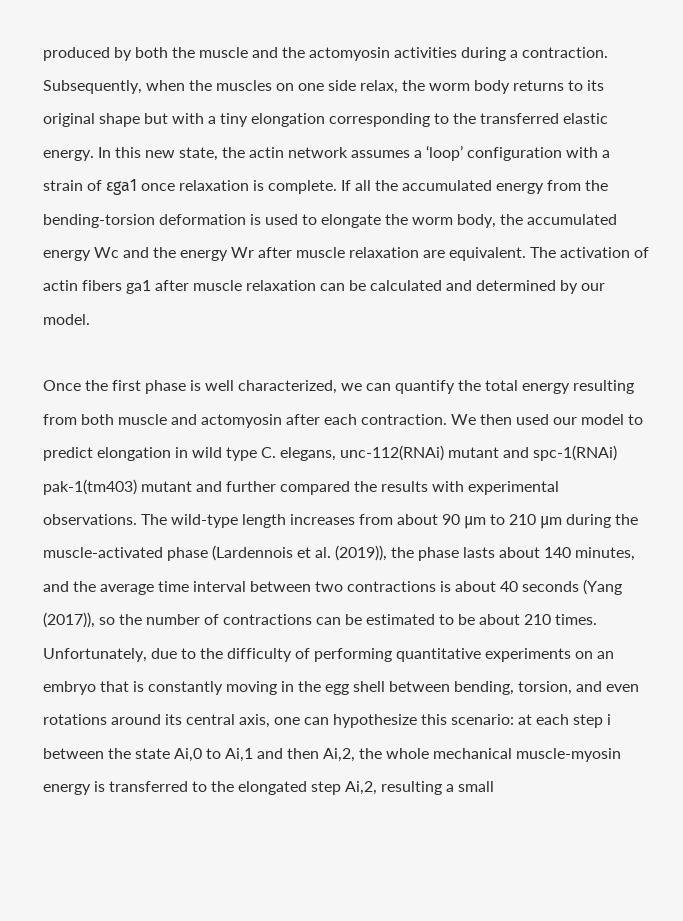produced by both the muscle and the actomyosin activities during a contraction. Subsequently, when the muscles on one side relax, the worm body returns to its original shape but with a tiny elongation corresponding to the transferred elastic energy. In this new state, the actin network assumes a ‘loop’ configuration with a strain of εga1 once relaxation is complete. If all the accumulated energy from the bending-torsion deformation is used to elongate the worm body, the accumulated energy Wc and the energy Wr after muscle relaxation are equivalent. The activation of actin fibers ga1 after muscle relaxation can be calculated and determined by our model.

Once the first phase is well characterized, we can quantify the total energy resulting from both muscle and actomyosin after each contraction. We then used our model to predict elongation in wild type C. elegans, unc-112(RNAi) mutant and spc-1(RNAi) pak-1(tm403) mutant and further compared the results with experimental observations. The wild-type length increases from about 90 μm to 210 μm during the muscle-activated phase (Lardennois et al. (2019)), the phase lasts about 140 minutes, and the average time interval between two contractions is about 40 seconds (Yang (2017)), so the number of contractions can be estimated to be about 210 times. Unfortunately, due to the difficulty of performing quantitative experiments on an embryo that is constantly moving in the egg shell between bending, torsion, and even rotations around its central axis, one can hypothesize this scenario: at each step i between the state Ai,0 to Ai,1 and then Ai,2, the whole mechanical muscle-myosin energy is transferred to the elongated step Ai,2, resulting a small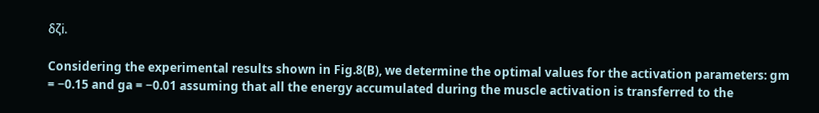δζi.

Considering the experimental results shown in Fig.8(B), we determine the optimal values for the activation parameters: gm = −0.15 and ga = −0.01 assuming that all the energy accumulated during the muscle activation is transferred to the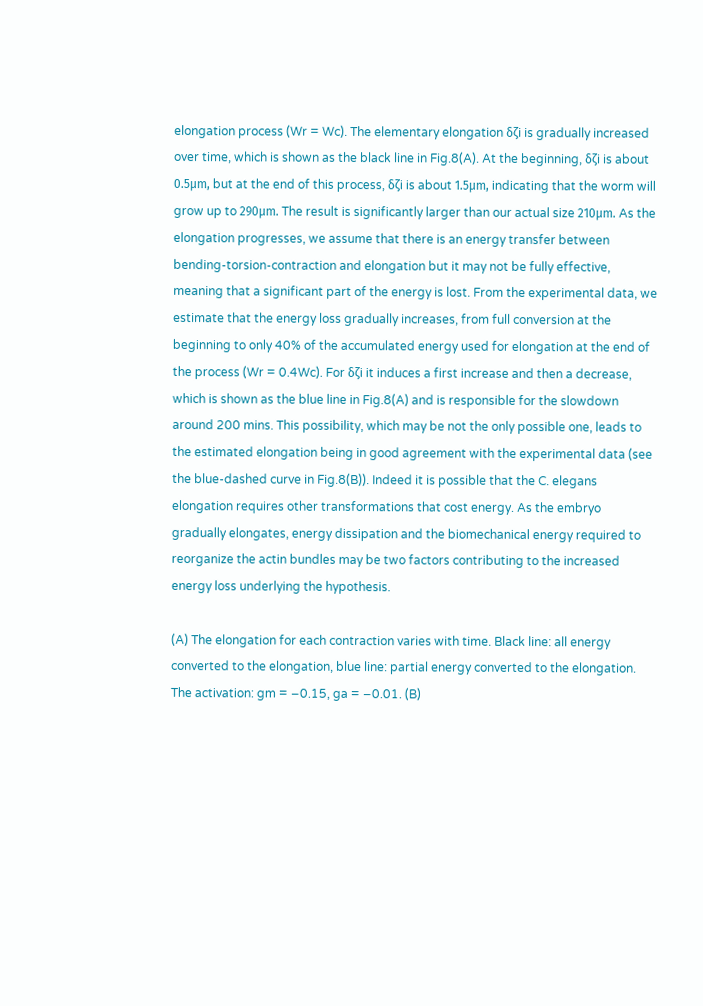elongation process (Wr = Wc). The elementary elongation δζi is gradually increased over time, which is shown as the black line in Fig.8(A). At the beginning, δζi is about 0.5μm, but at the end of this process, δζi is about 1.5μm, indicating that the worm will grow up to 290μm. The result is significantly larger than our actual size 210μm. As the elongation progresses, we assume that there is an energy transfer between bending-torsion-contraction and elongation but it may not be fully effective, meaning that a significant part of the energy is lost. From the experimental data, we estimate that the energy loss gradually increases, from full conversion at the beginning to only 40% of the accumulated energy used for elongation at the end of the process (Wr = 0.4Wc). For δζi it induces a first increase and then a decrease, which is shown as the blue line in Fig.8(A) and is responsible for the slowdown around 200 mins. This possibility, which may be not the only possible one, leads to the estimated elongation being in good agreement with the experimental data (see the blue-dashed curve in Fig.8(B)). Indeed it is possible that the C. elegans elongation requires other transformations that cost energy. As the embryo gradually elongates, energy dissipation and the biomechanical energy required to reorganize the actin bundles may be two factors contributing to the increased energy loss underlying the hypothesis.

(A) The elongation for each contraction varies with time. Black line: all energy converted to the elongation, blue line: partial energy converted to the elongation. The activation: gm = −0.15, ga = −0.01. (B)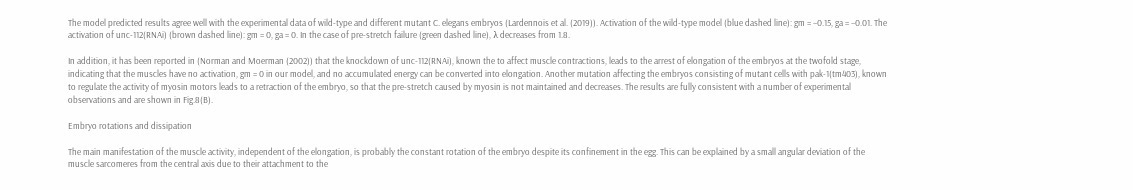The model predicted results agree well with the experimental data of wild-type and different mutant C. elegans embryos (Lardennois et al. (2019)). Activation of the wild-type model (blue dashed line): gm = −0.15, ga = −0.01. The activation of unc-112(RNAi) (brown dashed line): gm = 0, ga = 0. In the case of pre-stretch failure (green dashed line), λ decreases from 1.8.

In addition, it has been reported in (Norman and Moerman (2002)) that the knockdown of unc-112(RNAi), known the to affect muscle contractions, leads to the arrest of elongation of the embryos at the twofold stage, indicating that the muscles have no activation, gm = 0 in our model, and no accumulated energy can be converted into elongation. Another mutation affecting the embryos consisting of mutant cells with pak-1(tm403), known to regulate the activity of myosin motors leads to a retraction of the embryo, so that the pre-stretch caused by myosin is not maintained and decreases. The results are fully consistent with a number of experimental observations and are shown in Fig.8(B).

Embryo rotations and dissipation

The main manifestation of the muscle activity, independent of the elongation, is probably the constant rotation of the embryo despite its confinement in the egg. This can be explained by a small angular deviation of the muscle sarcomeres from the central axis due to their attachment to the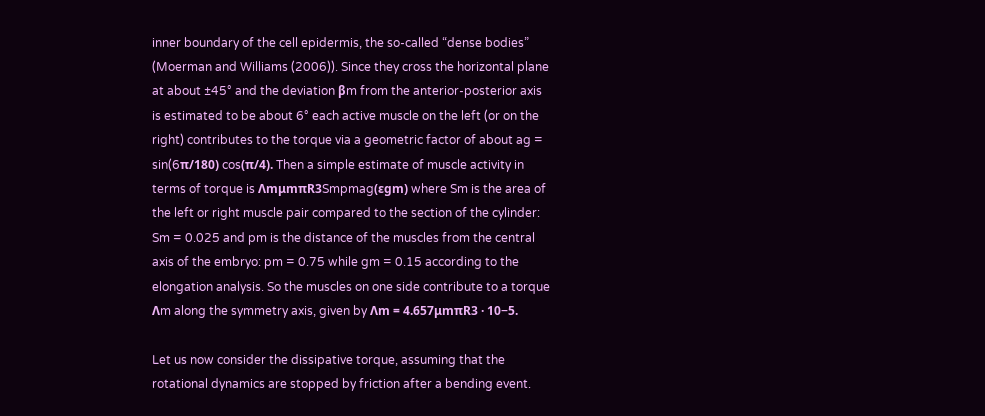inner boundary of the cell epidermis, the so-called “dense bodies” (Moerman and Williams (2006)). Since they cross the horizontal plane at about ±45° and the deviation βm from the anterior-posterior axis is estimated to be about 6° each active muscle on the left (or on the right) contributes to the torque via a geometric factor of about ag = sin(6π/180) cos(π/4). Then a simple estimate of muscle activity in terms of torque is ΛmμmπR3Smpmag(εgm) where Sm is the area of the left or right muscle pair compared to the section of the cylinder: Sm = 0.025 and pm is the distance of the muscles from the central axis of the embryo: pm = 0.75 while gm = 0.15 according to the elongation analysis. So the muscles on one side contribute to a torque Λm along the symmetry axis, given by Λm = 4.657μmπR3 · 10−5.

Let us now consider the dissipative torque, assuming that the rotational dynamics are stopped by friction after a bending event.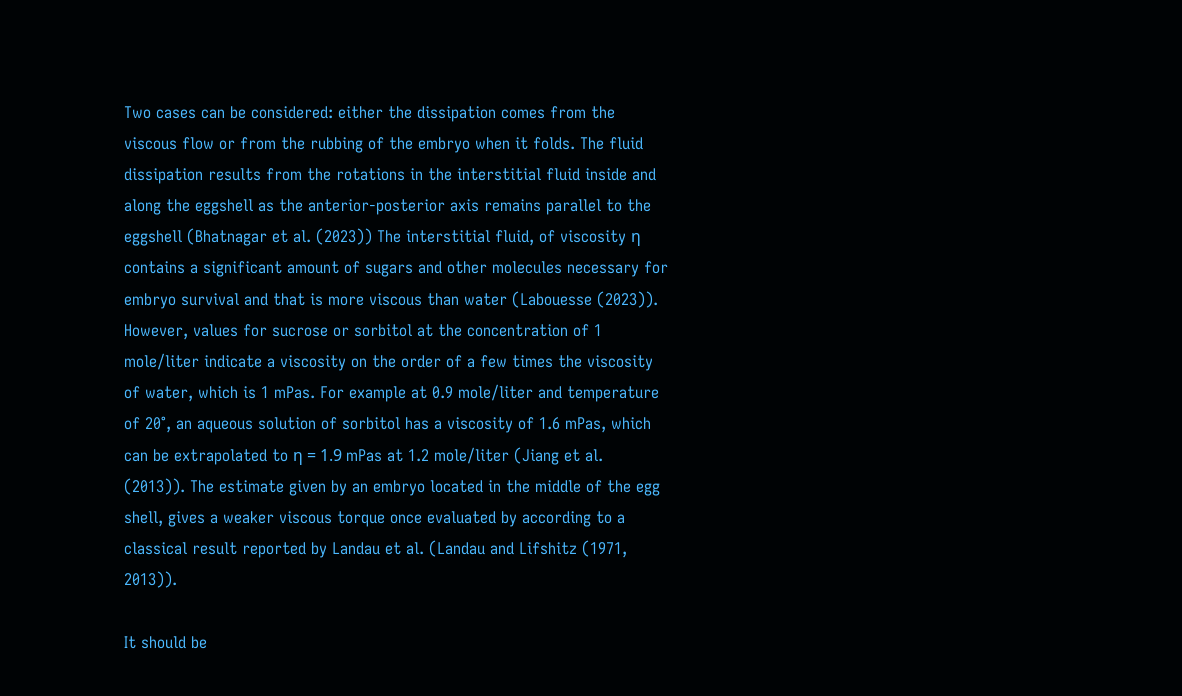Two cases can be considered: either the dissipation comes from the viscous flow or from the rubbing of the embryo when it folds. The fluid dissipation results from the rotations in the interstitial fluid inside and along the eggshell as the anterior-posterior axis remains parallel to the eggshell (Bhatnagar et al. (2023)) The interstitial fluid, of viscosity η contains a significant amount of sugars and other molecules necessary for embryo survival and that is more viscous than water (Labouesse (2023)). However, values for sucrose or sorbitol at the concentration of 1 mole/liter indicate a viscosity on the order of a few times the viscosity of water, which is 1 mPas. For example at 0.9 mole/liter and temperature of 20°, an aqueous solution of sorbitol has a viscosity of 1.6 mPas, which can be extrapolated to η = 1.9 mPas at 1.2 mole/liter (Jiang et al. (2013)). The estimate given by an embryo located in the middle of the egg shell, gives a weaker viscous torque once evaluated by according to a classical result reported by Landau et al. (Landau and Lifshitz (1971, 2013)).

It should be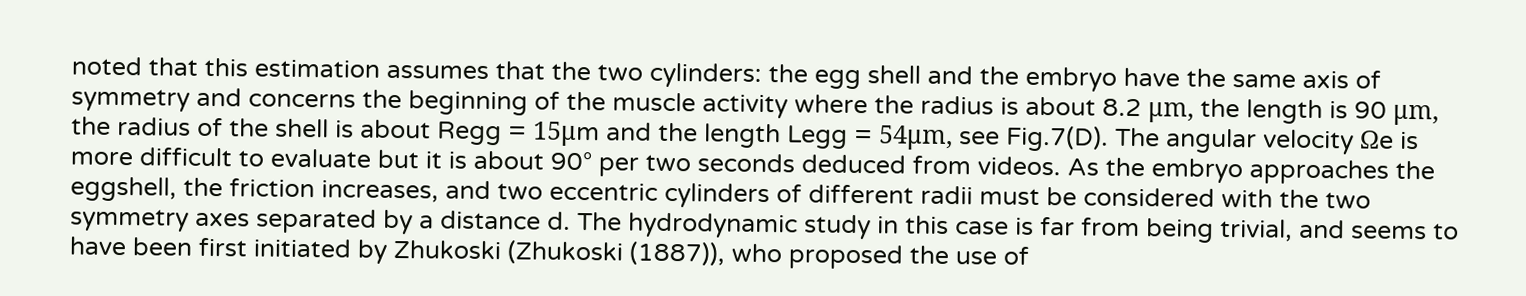noted that this estimation assumes that the two cylinders: the egg shell and the embryo have the same axis of symmetry and concerns the beginning of the muscle activity where the radius is about 8.2 μm, the length is 90 μm, the radius of the shell is about Regg = 15μm and the length Legg = 54μm, see Fig.7(D). The angular velocity Ωe is more difficult to evaluate but it is about 90° per two seconds deduced from videos. As the embryo approaches the eggshell, the friction increases, and two eccentric cylinders of different radii must be considered with the two symmetry axes separated by a distance d. The hydrodynamic study in this case is far from being trivial, and seems to have been first initiated by Zhukoski (Zhukoski (1887)), who proposed the use of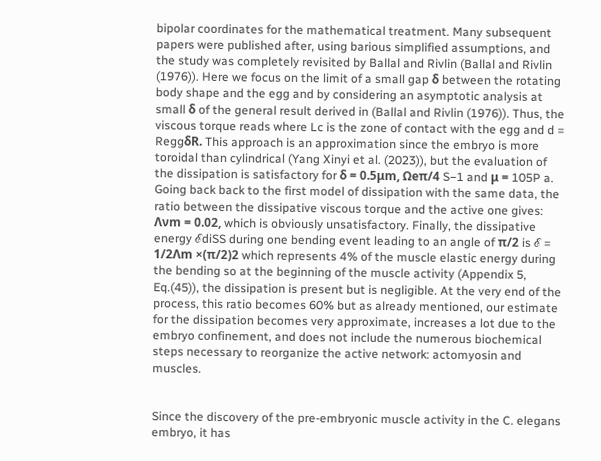bipolar coordinates for the mathematical treatment. Many subsequent papers were published after, using barious simplified assumptions, and the study was completely revisited by Ballal and Rivlin (Ballal and Rivlin (1976)). Here we focus on the limit of a small gap δ between the rotating body shape and the egg and by considering an asymptotic analysis at small δ of the general result derived in (Ballal and Rivlin (1976)). Thus, the viscous torque reads where Lc is the zone of contact with the egg and d = ReggδR. This approach is an approximation since the embryo is more toroidal than cylindrical (Yang Xinyi et al. (2023)), but the evaluation of the dissipation is satisfactory for δ = 0.5μm, Ωeπ/4 S−1 and μ = 105P a. Going back back to the first model of dissipation with the same data, the ratio between the dissipative viscous torque and the active one gives: Λνm = 0.02, which is obviously unsatisfactory. Finally, the dissipative energy ℰdiSS during one bending event leading to an angle of π/2 is ℰ = 1/2Λm ×(π/2)2 which represents 4% of the muscle elastic energy during the bending so at the beginning of the muscle activity (Appendix 5, Eq.(45)), the dissipation is present but is negligible. At the very end of the process, this ratio becomes 60% but as already mentioned, our estimate for the dissipation becomes very approximate, increases a lot due to the embryo confinement, and does not include the numerous biochemical steps necessary to reorganize the active network: actomyosin and muscles.


Since the discovery of the pre-embryonic muscle activity in the C. elegans embryo, it has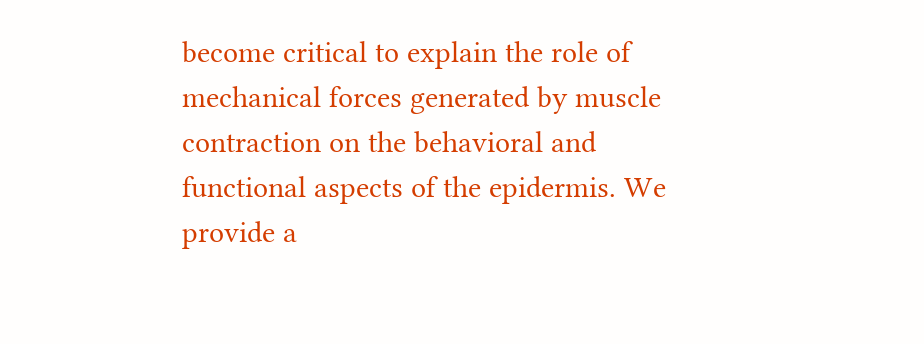become critical to explain the role of mechanical forces generated by muscle contraction on the behavioral and functional aspects of the epidermis. We provide a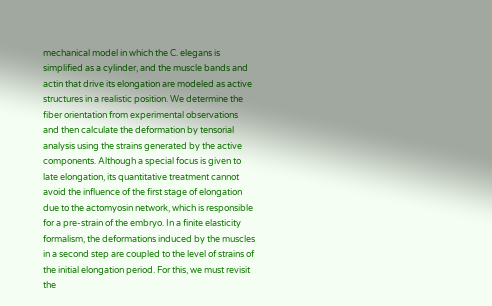mechanical model in which the C. elegans is simplified as a cylinder, and the muscle bands and actin that drive its elongation are modeled as active structures in a realistic position. We determine the fiber orientation from experimental observations and then calculate the deformation by tensorial analysis using the strains generated by the active components. Although a special focus is given to late elongation, its quantitative treatment cannot avoid the influence of the first stage of elongation due to the actomyosin network, which is responsible for a pre-strain of the embryo. In a finite elasticity formalism, the deformations induced by the muscles in a second step are coupled to the level of strains of the initial elongation period. For this, we must revisit the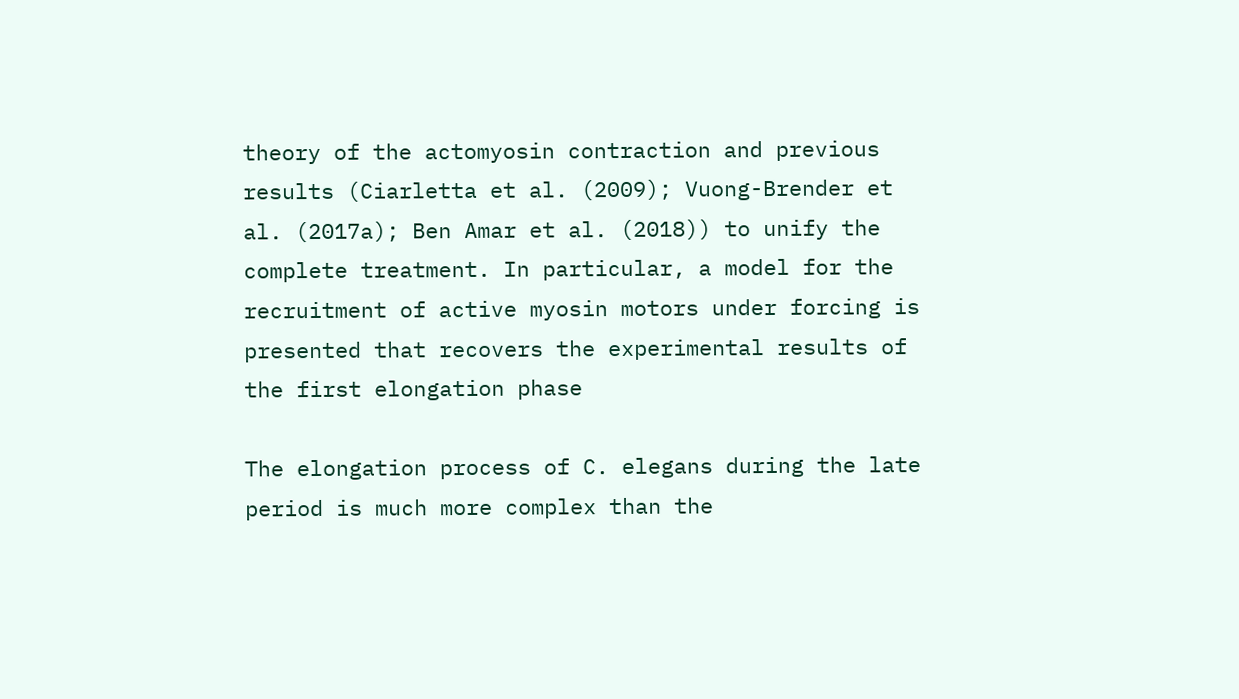theory of the actomyosin contraction and previous results (Ciarletta et al. (2009); Vuong-Brender et al. (2017a); Ben Amar et al. (2018)) to unify the complete treatment. In particular, a model for the recruitment of active myosin motors under forcing is presented that recovers the experimental results of the first elongation phase

The elongation process of C. elegans during the late period is much more complex than the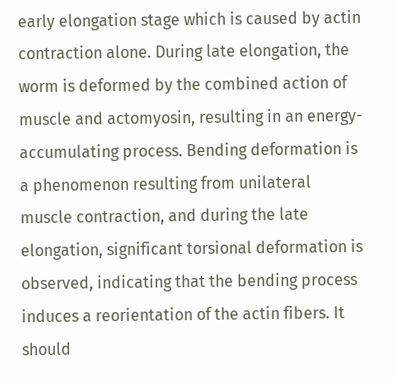early elongation stage which is caused by actin contraction alone. During late elongation, the worm is deformed by the combined action of muscle and actomyosin, resulting in an energy-accumulating process. Bending deformation is a phenomenon resulting from unilateral muscle contraction, and during the late elongation, significant torsional deformation is observed, indicating that the bending process induces a reorientation of the actin fibers. It should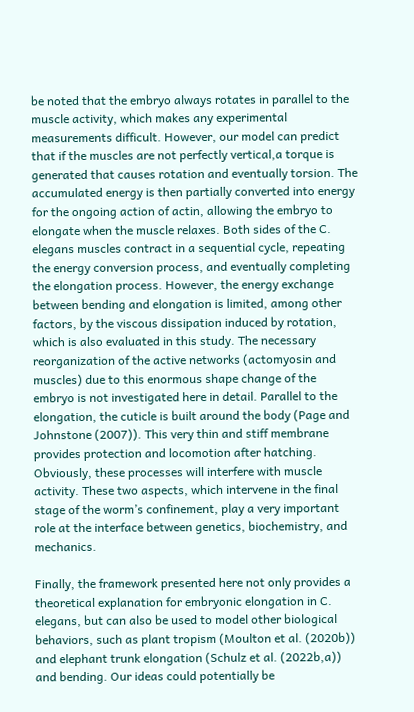be noted that the embryo always rotates in parallel to the muscle activity, which makes any experimental measurements difficult. However, our model can predict that if the muscles are not perfectly vertical,a torque is generated that causes rotation and eventually torsion. The accumulated energy is then partially converted into energy for the ongoing action of actin, allowing the embryo to elongate when the muscle relaxes. Both sides of the C. elegans muscles contract in a sequential cycle, repeating the energy conversion process, and eventually completing the elongation process. However, the energy exchange between bending and elongation is limited, among other factors, by the viscous dissipation induced by rotation, which is also evaluated in this study. The necessary reorganization of the active networks (actomyosin and muscles) due to this enormous shape change of the embryo is not investigated here in detail. Parallel to the elongation, the cuticle is built around the body (Page and Johnstone (2007)). This very thin and stiff membrane provides protection and locomotion after hatching. Obviously, these processes will interfere with muscle activity. These two aspects, which intervene in the final stage of the worm’s confinement, play a very important role at the interface between genetics, biochemistry, and mechanics.

Finally, the framework presented here not only provides a theoretical explanation for embryonic elongation in C. elegans, but can also be used to model other biological behaviors, such as plant tropism (Moulton et al. (2020b)) and elephant trunk elongation (Schulz et al. (2022b,a)) and bending. Our ideas could potentially be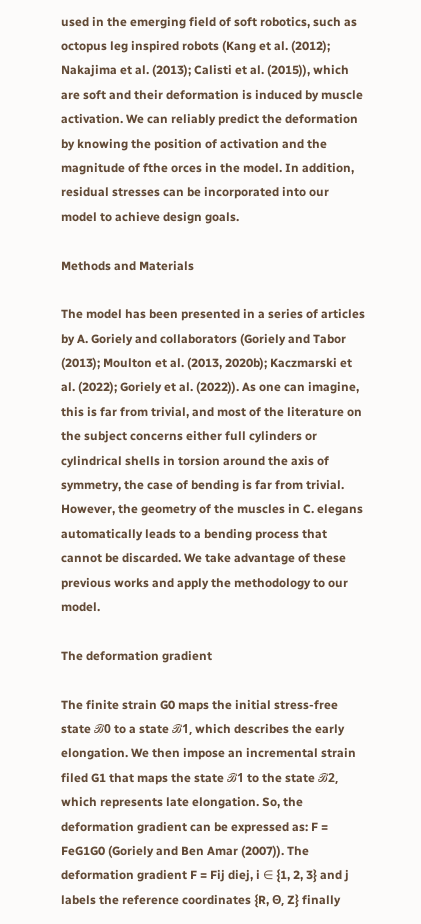used in the emerging field of soft robotics, such as octopus leg inspired robots (Kang et al. (2012); Nakajima et al. (2013); Calisti et al. (2015)), which are soft and their deformation is induced by muscle activation. We can reliably predict the deformation by knowing the position of activation and the magnitude of fthe orces in the model. In addition, residual stresses can be incorporated into our model to achieve design goals.

Methods and Materials

The model has been presented in a series of articles by A. Goriely and collaborators (Goriely and Tabor (2013); Moulton et al. (2013, 2020b); Kaczmarski et al. (2022); Goriely et al. (2022)). As one can imagine, this is far from trivial, and most of the literature on the subject concerns either full cylinders or cylindrical shells in torsion around the axis of symmetry, the case of bending is far from trivial. However, the geometry of the muscles in C. elegans automatically leads to a bending process that cannot be discarded. We take advantage of these previous works and apply the methodology to our model.

The deformation gradient

The finite strain G0 maps the initial stress-free state ℬ0 to a state ℬ1, which describes the early elongation. We then impose an incremental strain filed G1 that maps the state ℬ1 to the state ℬ2, which represents late elongation. So, the deformation gradient can be expressed as: F = FeG1G0 (Goriely and Ben Amar (2007)). The deformation gradient F = Fij diej, i ∈ {1, 2, 3} and j labels the reference coordinates {R, Θ, Z} finally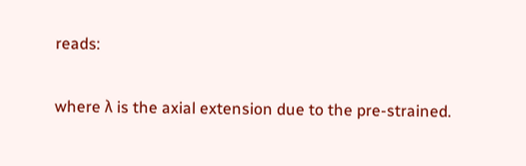reads:

where λ is the axial extension due to the pre-strained.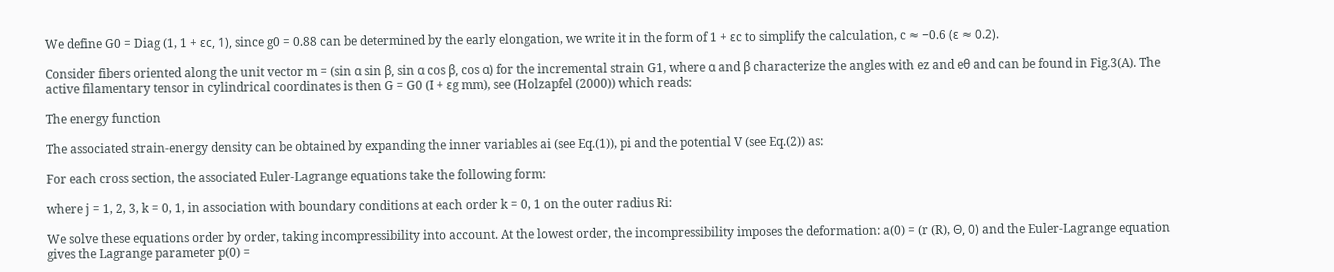We define G0 = Diag (1, 1 + εc, 1), since g0 = 0.88 can be determined by the early elongation, we write it in the form of 1 + εc to simplify the calculation, c ≈ −0.6 (ε ≈ 0.2).

Consider fibers oriented along the unit vector m = (sin α sin β, sin α cos β, cos α) for the incremental strain G1, where α and β characterize the angles with ez and eθ and can be found in Fig.3(A). The active filamentary tensor in cylindrical coordinates is then G = G0 (I + εg mm), see (Holzapfel (2000)) which reads:

The energy function

The associated strain-energy density can be obtained by expanding the inner variables ai (see Eq.(1)), pi and the potential V (see Eq.(2)) as:

For each cross section, the associated Euler-Lagrange equations take the following form:

where j = 1, 2, 3, k = 0, 1, in association with boundary conditions at each order k = 0, 1 on the outer radius Ri:

We solve these equations order by order, taking incompressibility into account. At the lowest order, the incompressibility imposes the deformation: a(0) = (r (R), Θ, 0) and the Euler-Lagrange equation gives the Lagrange parameter p(0) =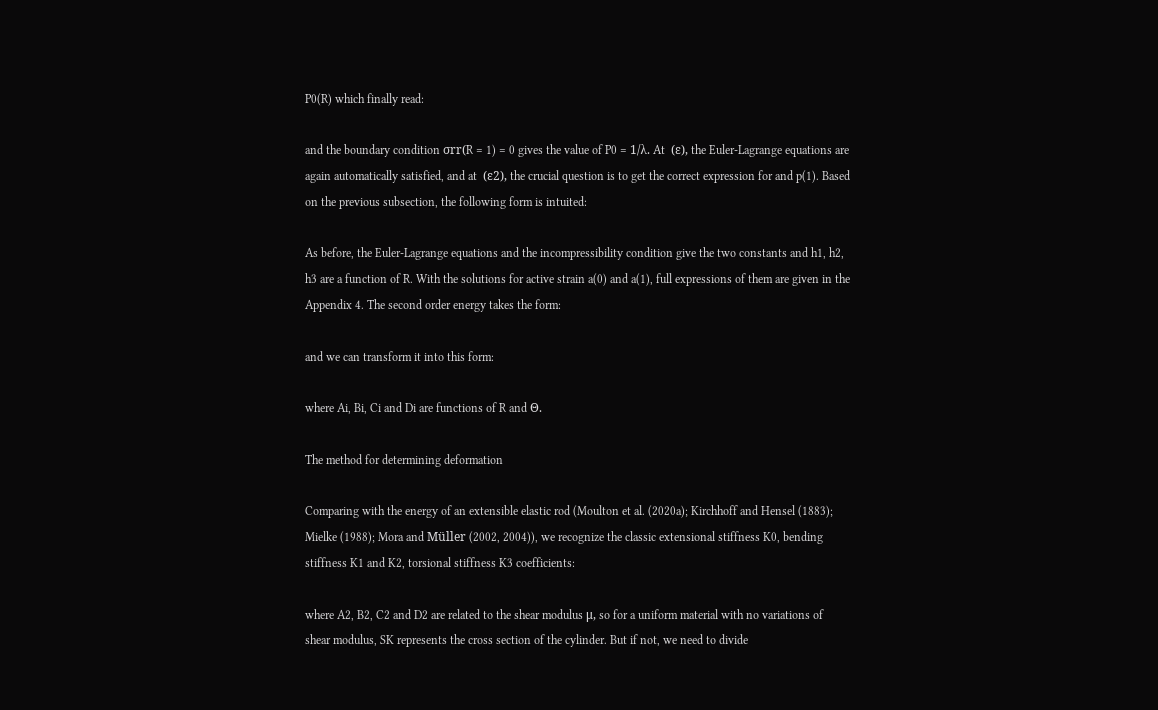P0(R) which finally read:

and the boundary condition σrr(R = 1) = 0 gives the value of P0 = 1/λ. At  (ε), the Euler-Lagrange equations are again automatically satisfied, and at  (ε2), the crucial question is to get the correct expression for and p(1). Based on the previous subsection, the following form is intuited:

As before, the Euler-Lagrange equations and the incompressibility condition give the two constants and h1, h2, h3 are a function of R. With the solutions for active strain a(0) and a(1), full expressions of them are given in the Appendix 4. The second order energy takes the form:

and we can transform it into this form:

where Ai, Bi, Ci and Di are functions of R and Θ.

The method for determining deformation

Comparing with the energy of an extensible elastic rod (Moulton et al. (2020a); Kirchhoff and Hensel (1883); Mielke (1988); Mora and Müller (2002, 2004)), we recognize the classic extensional stiffness K0, bending stiffness K1 and K2, torsional stiffness K3 coefficients:

where A2, B2, C2 and D2 are related to the shear modulus μ, so for a uniform material with no variations of shear modulus, SK represents the cross section of the cylinder. But if not, we need to divide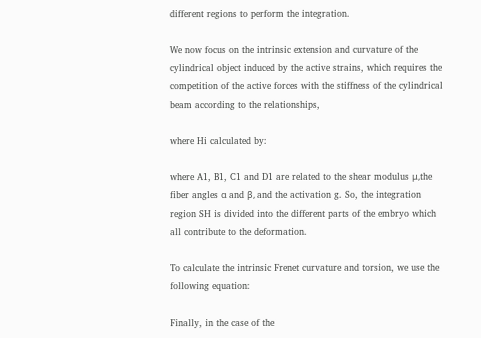different regions to perform the integration.

We now focus on the intrinsic extension and curvature of the cylindrical object induced by the active strains, which requires the competition of the active forces with the stiffness of the cylindrical beam according to the relationships,

where Hi calculated by:

where A1, B1, C1 and D1 are related to the shear modulus μ,the fiber angles α and β, and the activation g. So, the integration region SH is divided into the different parts of the embryo which all contribute to the deformation.

To calculate the intrinsic Frenet curvature and torsion, we use the following equation:

Finally, in the case of the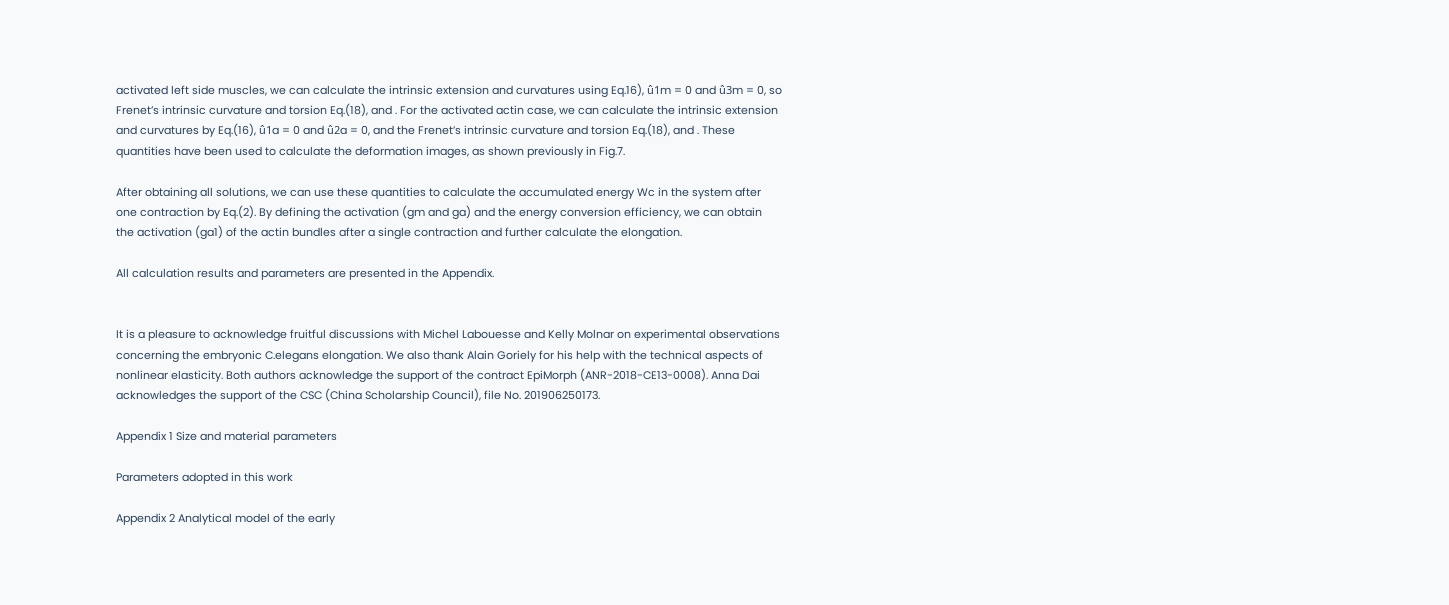activated left side muscles, we can calculate the intrinsic extension and curvatures using Eq.16), û1m = 0 and û3m = 0, so Frenet’s intrinsic curvature and torsion Eq.(18), and . For the activated actin case, we can calculate the intrinsic extension and curvatures by Eq.(16), û1a = 0 and û2a = 0, and the Frenet’s intrinsic curvature and torsion Eq.(18), and . These quantities have been used to calculate the deformation images, as shown previously in Fig.7.

After obtaining all solutions, we can use these quantities to calculate the accumulated energy Wc in the system after one contraction by Eq.(2). By defining the activation (gm and ga) and the energy conversion efficiency, we can obtain the activation (ga1) of the actin bundles after a single contraction and further calculate the elongation.

All calculation results and parameters are presented in the Appendix.


It is a pleasure to acknowledge fruitful discussions with Michel Labouesse and Kelly Molnar on experimental observations concerning the embryonic C.elegans elongation. We also thank Alain Goriely for his help with the technical aspects of nonlinear elasticity. Both authors acknowledge the support of the contract EpiMorph (ANR-2018-CE13-0008). Anna Dai acknowledges the support of the CSC (China Scholarship Council), file No. 201906250173.

Appendix 1 Size and material parameters

Parameters adopted in this work

Appendix 2 Analytical model of the early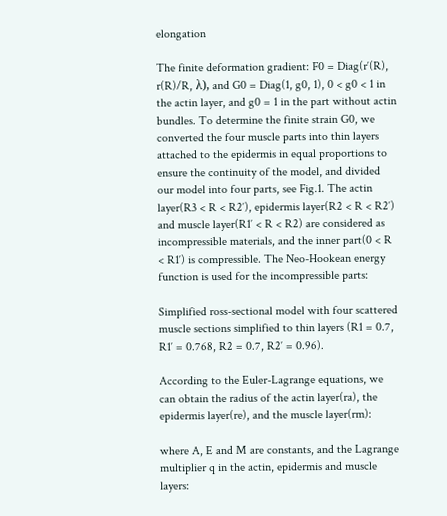elongation

The finite deformation gradient: F0 = Diag(r′(R), r(R)/R, λ), and G0 = Diag(1, g0, 1), 0 < g0 < 1 in the actin layer, and g0 = 1 in the part without actin bundles. To determine the finite strain G0, we converted the four muscle parts into thin layers attached to the epidermis in equal proportions to ensure the continuity of the model, and divided our model into four parts, see Fig.1. The actin layer(R3 < R < R2′), epidermis layer(R2 < R < R2′) and muscle layer(R1′ < R < R2) are considered as incompressible materials, and the inner part(0 < R < R1′) is compressible. The Neo-Hookean energy function is used for the incompressible parts:

Simplified ross-sectional model with four scattered muscle sections simplified to thin layers (R1 = 0.7, R1′ = 0.768, R2 = 0.7, R2′ = 0.96).

According to the Euler-Lagrange equations, we can obtain the radius of the actin layer(ra), the epidermis layer(re), and the muscle layer(rm):

where A, E and M are constants, and the Lagrange multiplier q in the actin, epidermis and muscle layers: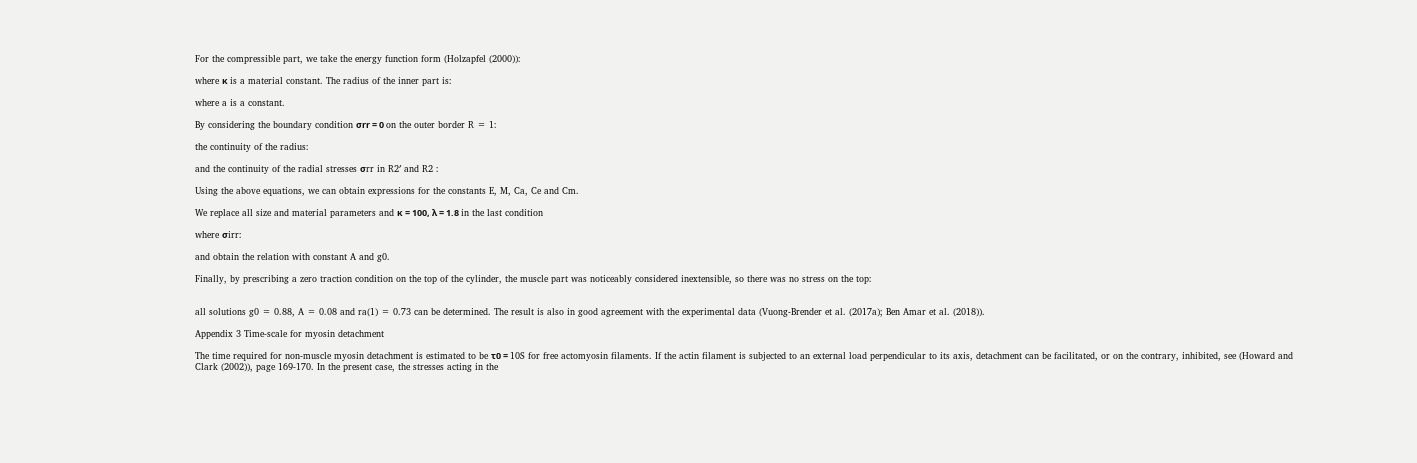For the compressible part, we take the energy function form (Holzapfel (2000)):

where κ is a material constant. The radius of the inner part is:

where a is a constant.

By considering the boundary condition σrr = 0 on the outer border R = 1:

the continuity of the radius:

and the continuity of the radial stresses σrr in R2′ and R2 :

Using the above equations, we can obtain expressions for the constants E, M, Ca, Ce and Cm.

We replace all size and material parameters and κ = 100, λ = 1.8 in the last condition

where σirr:

and obtain the relation with constant A and g0.

Finally, by prescribing a zero traction condition on the top of the cylinder, the muscle part was noticeably considered inextensible, so there was no stress on the top:


all solutions g0 = 0.88, A = 0.08 and ra(1) = 0.73 can be determined. The result is also in good agreement with the experimental data (Vuong-Brender et al. (2017a); Ben Amar et al. (2018)).

Appendix 3 Time-scale for myosin detachment

The time required for non-muscle myosin detachment is estimated to be τ0 = 10S for free actomyosin filaments. If the actin filament is subjected to an external load perpendicular to its axis, detachment can be facilitated, or on the contrary, inhibited, see (Howard and Clark (2002)), page 169-170. In the present case, the stresses acting in the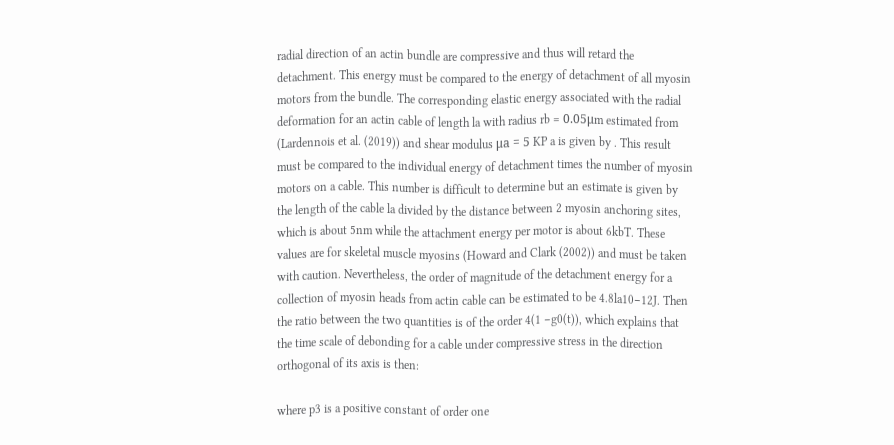radial direction of an actin bundle are compressive and thus will retard the detachment. This energy must be compared to the energy of detachment of all myosin motors from the bundle. The corresponding elastic energy associated with the radial deformation for an actin cable of length la with radius rb = 0.05μm estimated from (Lardennois et al. (2019)) and shear modulus μa = 5 KP a is given by . This result must be compared to the individual energy of detachment times the number of myosin motors on a cable. This number is difficult to determine but an estimate is given by the length of the cable la divided by the distance between 2 myosin anchoring sites, which is about 5nm while the attachment energy per motor is about 6kbT. These values are for skeletal muscle myosins (Howard and Clark (2002)) and must be taken with caution. Nevertheless, the order of magnitude of the detachment energy for a collection of myosin heads from actin cable can be estimated to be 4.8la10−12J. Then the ratio between the two quantities is of the order 4(1 −g0(t)), which explains that the time scale of debonding for a cable under compressive stress in the direction orthogonal of its axis is then:

where p3 is a positive constant of order one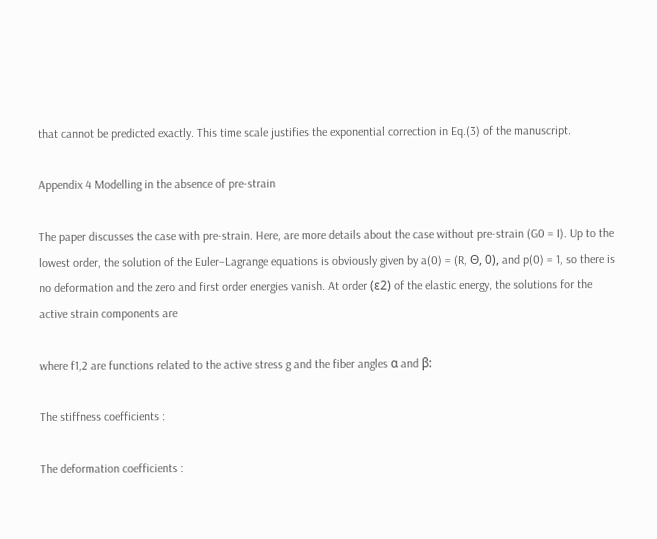that cannot be predicted exactly. This time scale justifies the exponential correction in Eq.(3) of the manuscript.

Appendix 4 Modelling in the absence of pre-strain

The paper discusses the case with pre-strain. Here, are more details about the case without pre-strain (G0 = I). Up to the lowest order, the solution of the Euler–Lagrange equations is obviously given by a(0) = (R, Θ, 0), and p(0) = 1, so there is no deformation and the zero and first order energies vanish. At order (ε2) of the elastic energy, the solutions for the active strain components are

where f1,2 are functions related to the active stress g and the fiber angles α and β:

The stiffness coefficients :

The deformation coefficients :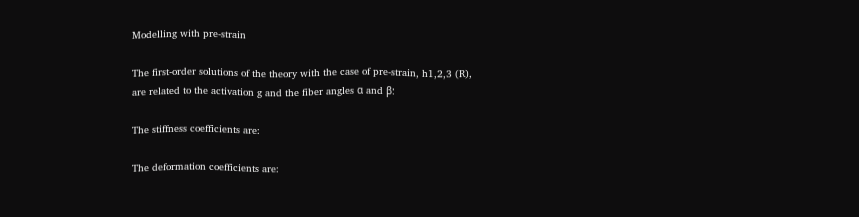Modelling with pre-strain

The first-order solutions of the theory with the case of pre-strain, h1,2,3 (R), are related to the activation g and the fiber angles α and β:

The stiffness coefficients are:

The deformation coefficients are: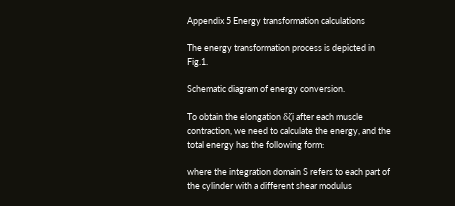Appendix 5 Energy transformation calculations

The energy transformation process is depicted in Fig.1.

Schematic diagram of energy conversion.

To obtain the elongation δζi after each muscle contraction, we need to calculate the energy, and the total energy has the following form:

where the integration domain S refers to each part of the cylinder with a different shear modulus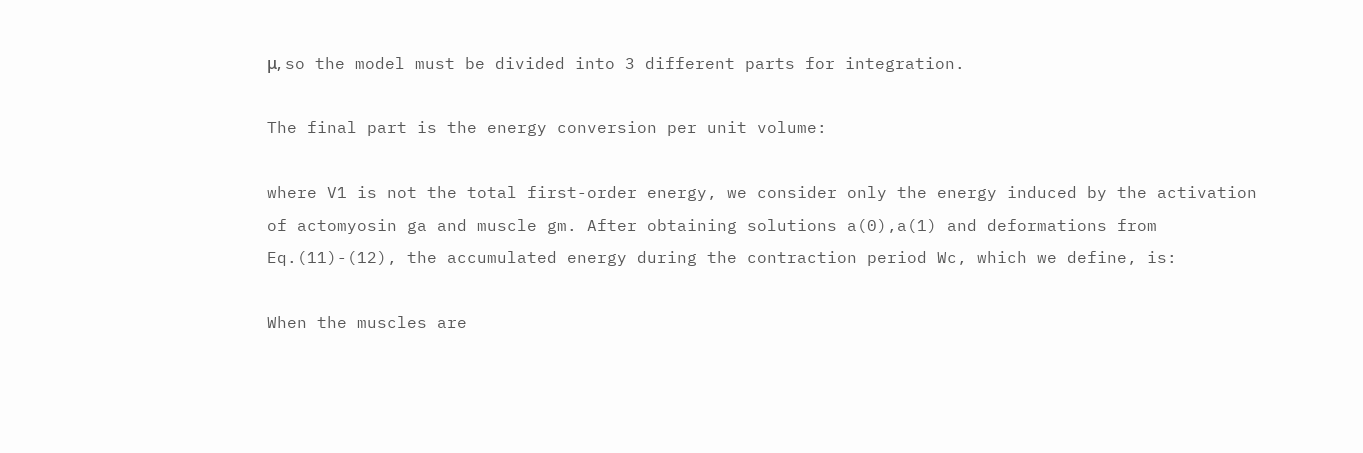μ, so the model must be divided into 3 different parts for integration.

The final part is the energy conversion per unit volume:

where V1 is not the total first-order energy, we consider only the energy induced by the activation of actomyosin ga and muscle gm. After obtaining solutions a(0),a(1) and deformations from Eq.(11)-(12), the accumulated energy during the contraction period Wc, which we define, is:

When the muscles are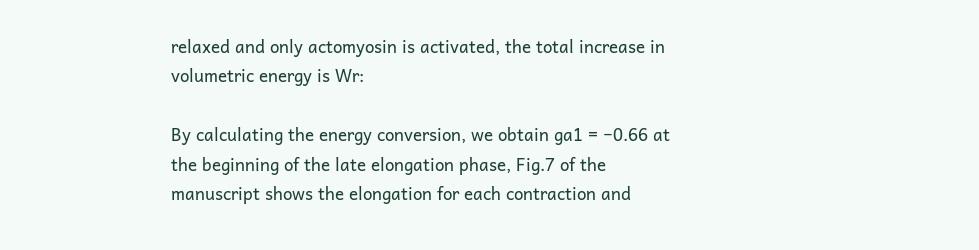relaxed and only actomyosin is activated, the total increase in volumetric energy is Wr:

By calculating the energy conversion, we obtain ga1 = −0.66 at the beginning of the late elongation phase, Fig.7 of the manuscript shows the elongation for each contraction and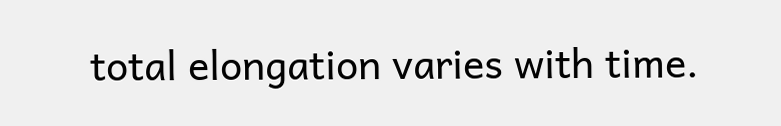total elongation varies with time.